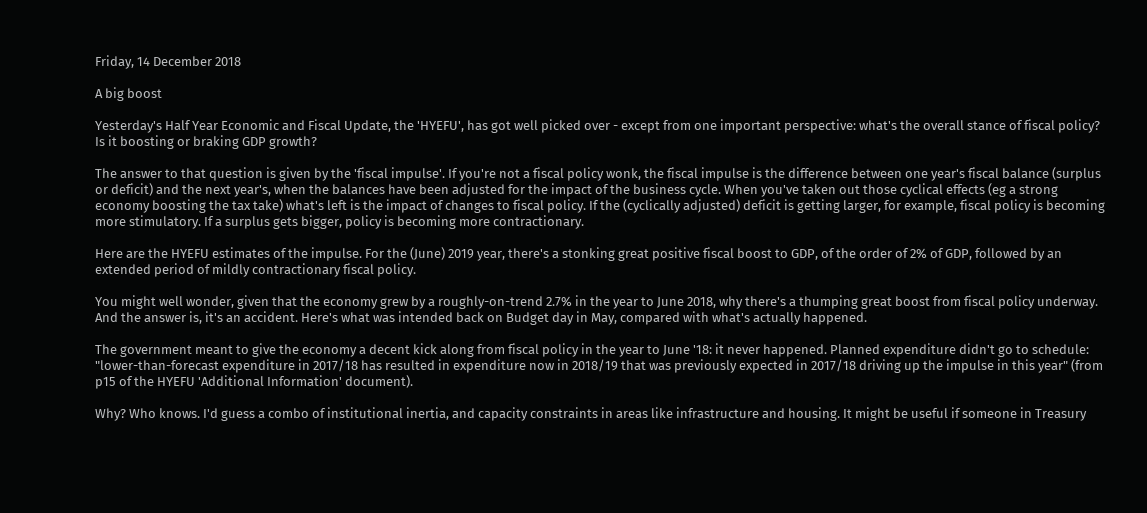Friday, 14 December 2018

A big boost

Yesterday's Half Year Economic and Fiscal Update, the 'HYEFU', has got well picked over - except from one important perspective: what's the overall stance of fiscal policy? Is it boosting or braking GDP growth?

The answer to that question is given by the 'fiscal impulse'. If you're not a fiscal policy wonk, the fiscal impulse is the difference between one year's fiscal balance (surplus or deficit) and the next year's, when the balances have been adjusted for the impact of the business cycle. When you've taken out those cyclical effects (eg a strong economy boosting the tax take) what's left is the impact of changes to fiscal policy. If the (cyclically adjusted) deficit is getting larger, for example, fiscal policy is becoming more stimulatory. If a surplus gets bigger, policy is becoming more contractionary.

Here are the HYEFU estimates of the impulse. For the (June) 2019 year, there's a stonking great positive fiscal boost to GDP, of the order of 2% of GDP, followed by an extended period of mildly contractionary fiscal policy.

You might well wonder, given that the economy grew by a roughly-on-trend 2.7% in the year to June 2018, why there's a thumping great boost from fiscal policy underway. And the answer is, it's an accident. Here's what was intended back on Budget day in May, compared with what's actually happened.

The government meant to give the economy a decent kick along from fiscal policy in the year to June '18: it never happened. Planned expenditure didn't go to schedule: "lower-than-forecast expenditure in 2017/18 has resulted in expenditure now in 2018/19 that was previously expected in 2017/18 driving up the impulse in this year" (from p15 of the HYEFU 'Additional Information' document).

Why? Who knows. I'd guess a combo of institutional inertia, and capacity constraints in areas like infrastructure and housing. It might be useful if someone in Treasury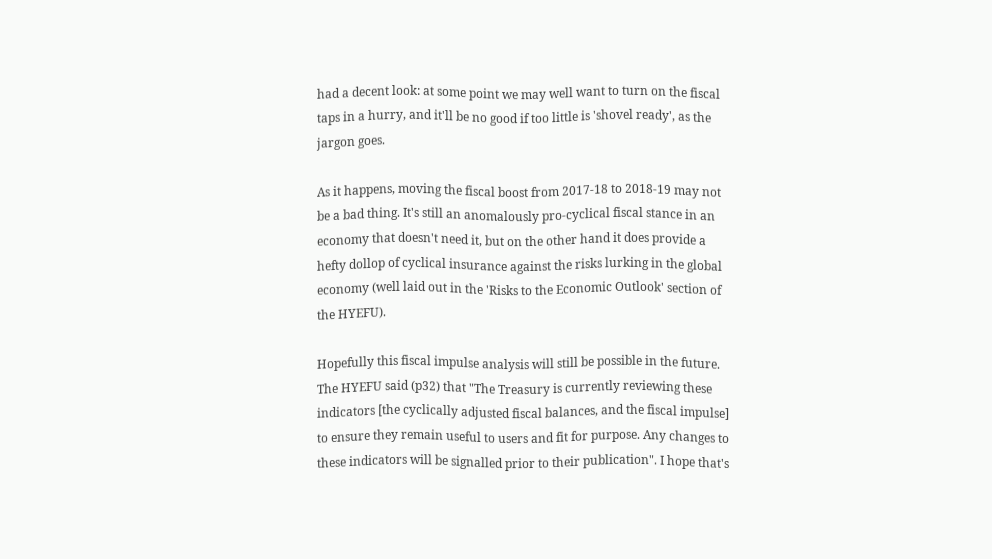had a decent look: at some point we may well want to turn on the fiscal taps in a hurry, and it'll be no good if too little is 'shovel ready', as the jargon goes.

As it happens, moving the fiscal boost from 2017-18 to 2018-19 may not be a bad thing. It's still an anomalously pro-cyclical fiscal stance in an economy that doesn't need it, but on the other hand it does provide a hefty dollop of cyclical insurance against the risks lurking in the global economy (well laid out in the 'Risks to the Economic Outlook' section of the HYEFU).

Hopefully this fiscal impulse analysis will still be possible in the future. The HYEFU said (p32) that "The Treasury is currently reviewing these indicators [the cyclically adjusted fiscal balances, and the fiscal impulse] to ensure they remain useful to users and fit for purpose. Any changes to these indicators will be signalled prior to their publication". I hope that's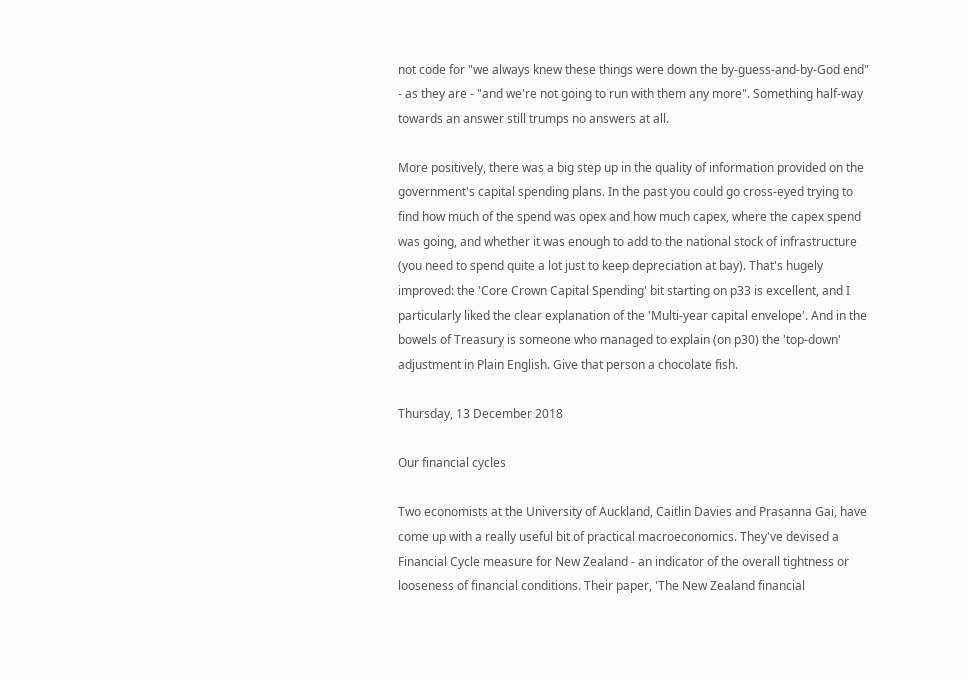not code for "we always knew these things were down the by-guess-and-by-God end" - as they are - "and we're not going to run with them any more". Something half-way towards an answer still trumps no answers at all.

More positively, there was a big step up in the quality of information provided on the government's capital spending plans. In the past you could go cross-eyed trying to find how much of the spend was opex and how much capex, where the capex spend was going, and whether it was enough to add to the national stock of infrastructure (you need to spend quite a lot just to keep depreciation at bay). That's hugely improved: the 'Core Crown Capital Spending' bit starting on p33 is excellent, and I particularly liked the clear explanation of the 'Multi-year capital envelope'. And in the bowels of Treasury is someone who managed to explain (on p30) the 'top-down' adjustment in Plain English. Give that person a chocolate fish.

Thursday, 13 December 2018

Our financial cycles

Two economists at the University of Auckland, Caitlin Davies and Prasanna Gai, have come up with a really useful bit of practical macroeconomics. They've devised a Financial Cycle measure for New Zealand - an indicator of the overall tightness or looseness of financial conditions. Their paper, 'The New Zealand financial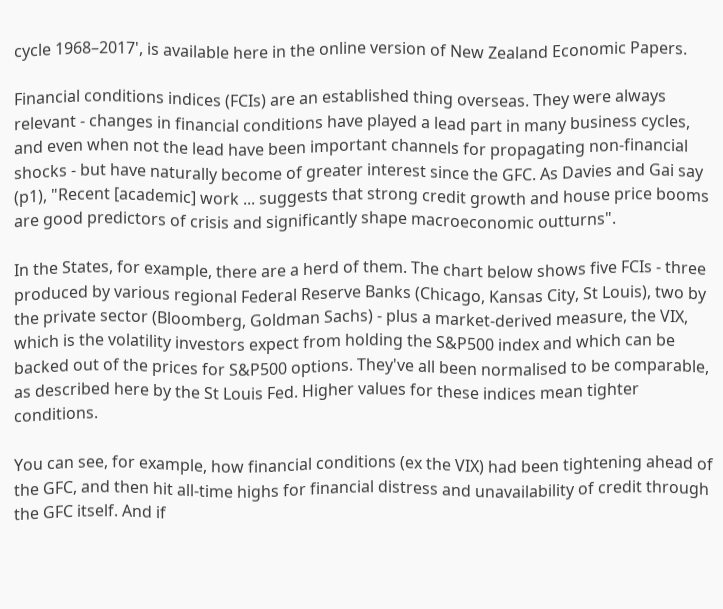cycle 1968–2017', is available here in the online version of New Zealand Economic Papers.

Financial conditions indices (FCIs) are an established thing overseas. They were always relevant - changes in financial conditions have played a lead part in many business cycles, and even when not the lead have been important channels for propagating non-financial shocks - but have naturally become of greater interest since the GFC. As Davies and Gai say (p1), "Recent [academic] work ... suggests that strong credit growth and house price booms are good predictors of crisis and significantly shape macroeconomic outturns".

In the States, for example, there are a herd of them. The chart below shows five FCIs - three produced by various regional Federal Reserve Banks (Chicago, Kansas City, St Louis), two by the private sector (Bloomberg, Goldman Sachs) - plus a market-derived measure, the VIX, which is the volatility investors expect from holding the S&P500 index and which can be backed out of the prices for S&P500 options. They've all been normalised to be comparable, as described here by the St Louis Fed. Higher values for these indices mean tighter conditions.

You can see, for example, how financial conditions (ex the VIX) had been tightening ahead of the GFC, and then hit all-time highs for financial distress and unavailability of credit through the GFC itself. And if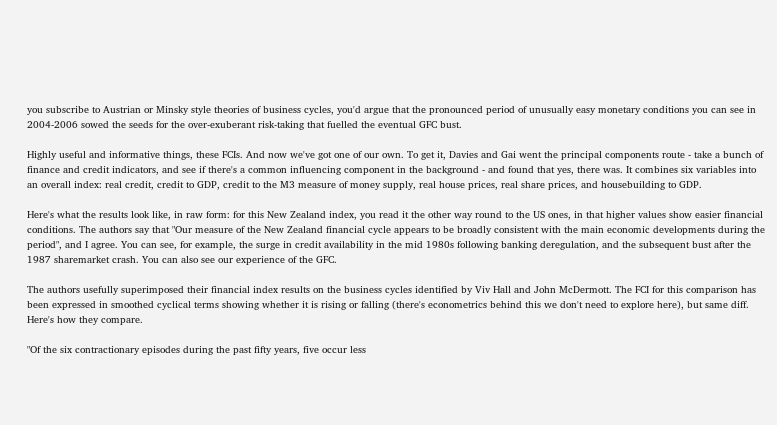you subscribe to Austrian or Minsky style theories of business cycles, you'd argue that the pronounced period of unusually easy monetary conditions you can see in 2004-2006 sowed the seeds for the over-exuberant risk-taking that fuelled the eventual GFC bust.

Highly useful and informative things, these FCIs. And now we've got one of our own. To get it, Davies and Gai went the principal components route - take a bunch of finance and credit indicators, and see if there's a common influencing component in the background - and found that yes, there was. It combines six variables into an overall index: real credit, credit to GDP, credit to the M3 measure of money supply, real house prices, real share prices, and housebuilding to GDP.

Here's what the results look like, in raw form: for this New Zealand index, you read it the other way round to the US ones, in that higher values show easier financial conditions. The authors say that "Our measure of the New Zealand financial cycle appears to be broadly consistent with the main economic developments during the period", and I agree. You can see, for example, the surge in credit availability in the mid 1980s following banking deregulation, and the subsequent bust after the 1987 sharemarket crash. You can also see our experience of the GFC.

The authors usefully superimposed their financial index results on the business cycles identified by Viv Hall and John McDermott. The FCI for this comparison has been expressed in smoothed cyclical terms showing whether it is rising or falling (there's econometrics behind this we don't need to explore here), but same diff. Here's how they compare.

"Of the six contractionary episodes during the past fifty years, five occur less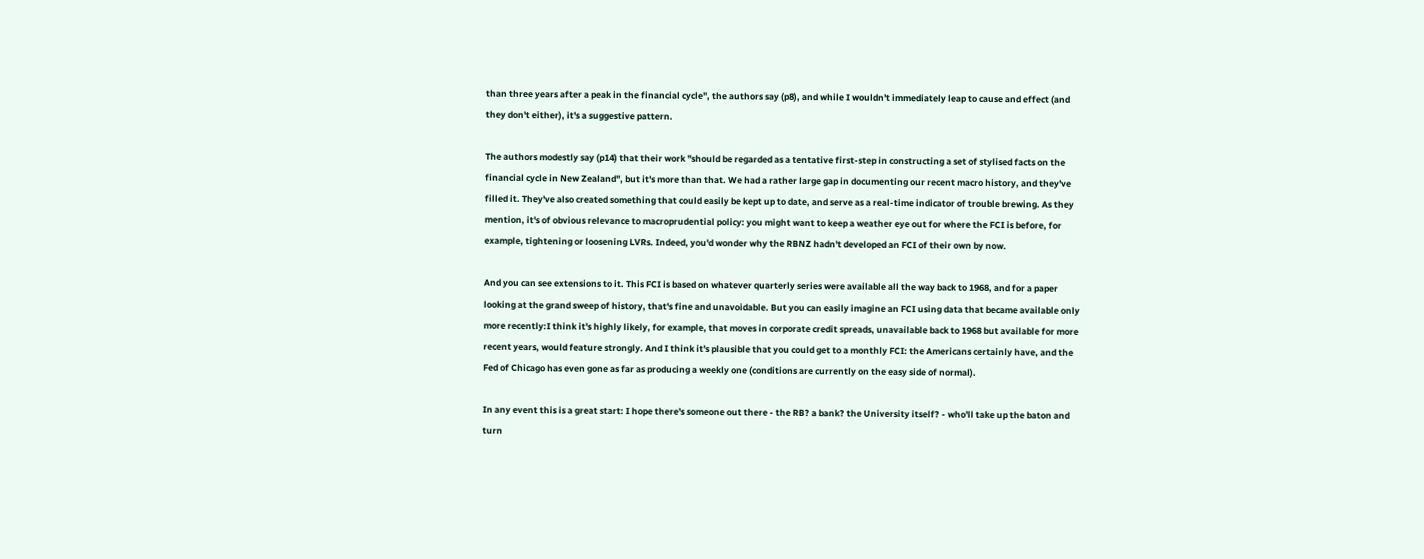than three years after a peak in the financial cycle", the authors say (p8), and while I wouldn't immediately leap to cause and effect (and they don't either), it's a suggestive pattern.

The authors modestly say (p14) that their work "should be regarded as a tentative first-step in constructing a set of stylised facts on the financial cycle in New Zealand", but it's more than that. We had a rather large gap in documenting our recent macro history, and they've filled it. They've also created something that could easily be kept up to date, and serve as a real-time indicator of trouble brewing. As they mention, it's of obvious relevance to macroprudential policy: you might want to keep a weather eye out for where the FCI is before, for example, tightening or loosening LVRs. Indeed, you'd wonder why the RBNZ hadn't developed an FCI of their own by now.

And you can see extensions to it. This FCI is based on whatever quarterly series were available all the way back to 1968, and for a paper looking at the grand sweep of history, that's fine and unavoidable. But you can easily imagine an FCI using data that became available only more recently:I think it's highly likely, for example, that moves in corporate credit spreads, unavailable back to 1968 but available for more recent years, would feature strongly. And I think it's plausible that you could get to a monthly FCI: the Americans certainly have, and the Fed of Chicago has even gone as far as producing a weekly one (conditions are currently on the easy side of normal).

In any event this is a great start: I hope there's someone out there - the RB? a bank? the University itself? - who'll take up the baton and turn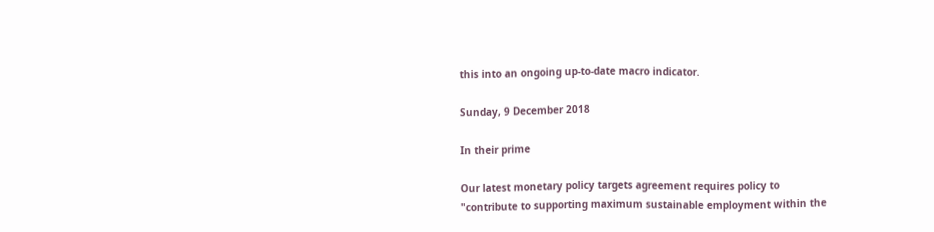this into an ongoing up-to-date macro indicator.

Sunday, 9 December 2018

In their prime

Our latest monetary policy targets agreement requires policy to "contribute to supporting maximum sustainable employment within the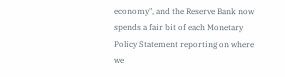economy", and the Reserve Bank now spends a fair bit of each Monetary Policy Statement reporting on where we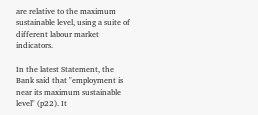are relative to the maximum sustainable level, using a suite of different labour market indicators.

In the latest Statement, the Bank said that "employment is near its maximum sustainable level" (p22). It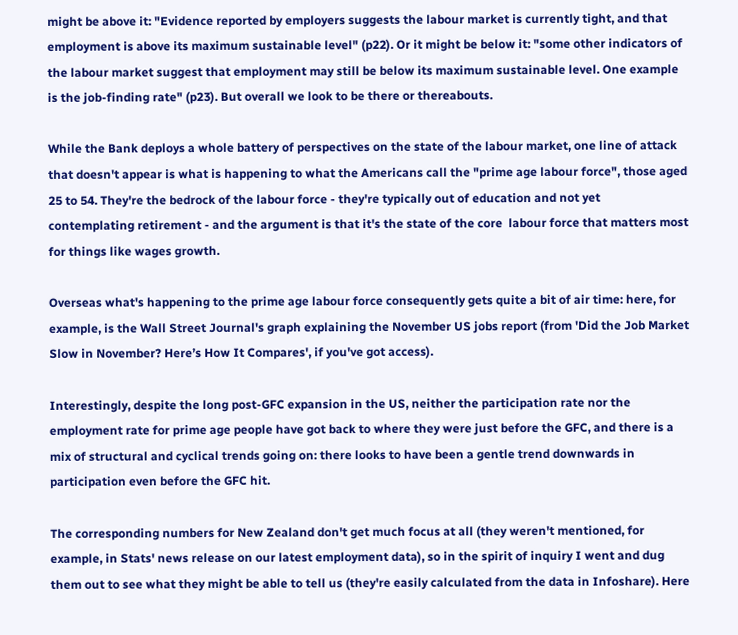might be above it: "Evidence reported by employers suggests the labour market is currently tight, and that employment is above its maximum sustainable level" (p22). Or it might be below it: "some other indicators of the labour market suggest that employment may still be below its maximum sustainable level. One example is the job-finding rate" (p23). But overall we look to be there or thereabouts.

While the Bank deploys a whole battery of perspectives on the state of the labour market, one line of attack that doesn't appear is what is happening to what the Americans call the "prime age labour force", those aged 25 to 54. They're the bedrock of the labour force - they're typically out of education and not yet contemplating retirement - and the argument is that it's the state of the core  labour force that matters most for things like wages growth.

Overseas what's happening to the prime age labour force consequently gets quite a bit of air time: here, for example, is the Wall Street Journal's graph explaining the November US jobs report (from 'Did the Job Market Slow in November? Here’s How It Compares', if you've got access).

Interestingly, despite the long post-GFC expansion in the US, neither the participation rate nor the employment rate for prime age people have got back to where they were just before the GFC, and there is a mix of structural and cyclical trends going on: there looks to have been a gentle trend downwards in participation even before the GFC hit.

The corresponding numbers for New Zealand don't get much focus at all (they weren't mentioned, for example, in Stats' news release on our latest employment data), so in the spirit of inquiry I went and dug them out to see what they might be able to tell us (they're easily calculated from the data in Infoshare). Here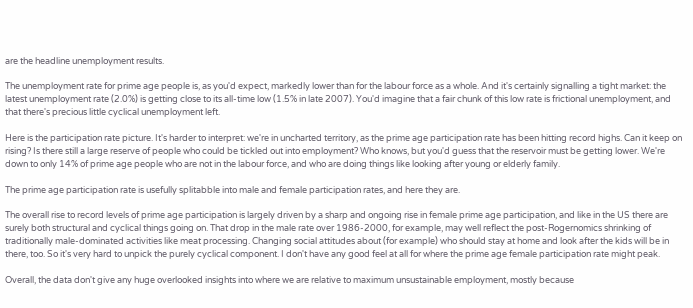are the headline unemployment results.

The unemployment rate for prime age people is, as you'd expect, markedly lower than for the labour force as a whole. And it's certainly signalling a tight market: the latest unemployment rate (2.0%) is getting close to its all-time low (1.5% in late 2007). You'd imagine that a fair chunk of this low rate is frictional unemployment, and that there's precious little cyclical unemployment left.

Here is the participation rate picture. It's harder to interpret: we're in uncharted territory, as the prime age participation rate has been hitting record highs. Can it keep on rising? Is there still a large reserve of people who could be tickled out into employment? Who knows, but you'd guess that the reservoir must be getting lower. We're down to only 14% of prime age people who are not in the labour force, and who are doing things like looking after young or elderly family.

The prime age participation rate is usefully splitabble into male and female participation rates, and here they are.

The overall rise to record levels of prime age participation is largely driven by a sharp and ongoing rise in female prime age participation, and like in the US there are surely both structural and cyclical things going on. That drop in the male rate over 1986-2000, for example, may well reflect the post-Rogernomics shrinking of traditionally male-dominated activities like meat processing. Changing social attitudes about (for example) who should stay at home and look after the kids will be in there, too. So it's very hard to unpick the purely cyclical component. I don't have any good feel at all for where the prime age female participation rate might peak.

Overall, the data don't give any huge overlooked insights into where we are relative to maximum unsustainable employment, mostly because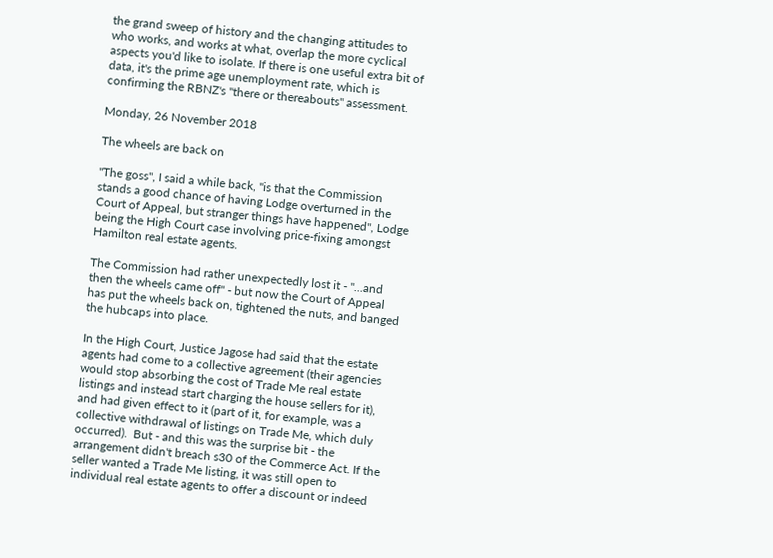the grand sweep of history and the changing attitudes to who works, and works at what, overlap the more cyclical aspects you'd like to isolate. If there is one useful extra bit of data, it's the prime age unemployment rate, which is confirming the RBNZ's "there or thereabouts" assessment.

Monday, 26 November 2018

The wheels are back on

"The goss", I said a while back, "is that the Commission stands a good chance of having Lodge overturned in the Court of Appeal, but stranger things have happened", Lodge being the High Court case involving price-fixing amongst Hamilton real estate agents.

The Commission had rather unexpectedly lost it - "...and then the wheels came off" - but now the Court of Appeal has put the wheels back on, tightened the nuts, and banged the hubcaps into place.

In the High Court, Justice Jagose had said that the estate agents had come to a collective agreement (their agencies would stop absorbing the cost of Trade Me real estate listings and instead start charging the house sellers for it), and had given effect to it (part of it, for example, was a collective withdrawal of listings on Trade Me, which duly occurred).  But - and this was the surprise bit - the arrangement didn't breach s30 of the Commerce Act. If the seller wanted a Trade Me listing, it was still open to individual real estate agents to offer a discount or indeed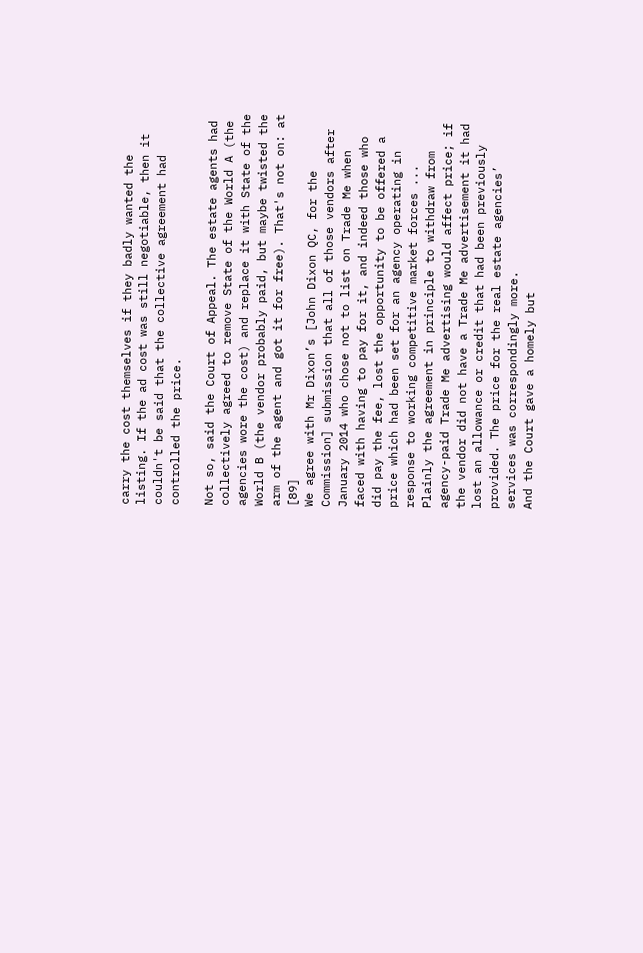carry the cost themselves if they badly wanted the listing. If the ad cost was still negotiable, then it couldn't be said that the collective agreement had controlled the price.

Not so, said the Court of Appeal. The estate agents had collectively agreed to remove State of the World A (the agencies wore the cost) and replace it with State of the World B (the vendor probably paid, but maybe twisted the arm of the agent and got it for free). That's not on: at [89]
We agree with Mr Dixon’s [John Dixon QC, for the Commission] submission that all of those vendors after January 2014 who chose not to list on Trade Me when faced with having to pay for it, and indeed those who did pay the fee, lost the opportunity to be offered a price which had been set for an agency operating in response to working competitive market forces ... Plainly the agreement in principle to withdraw from agency-paid Trade Me advertising would affect price; if the vendor did not have a Trade Me advertisement it had lost an allowance or credit that had been previously provided. The price for the real estate agencies’ services was correspondingly more.
And the Court gave a homely but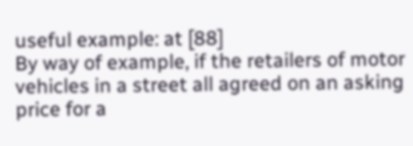useful example: at [88]
By way of example, if the retailers of motor vehicles in a street all agreed on an asking price for a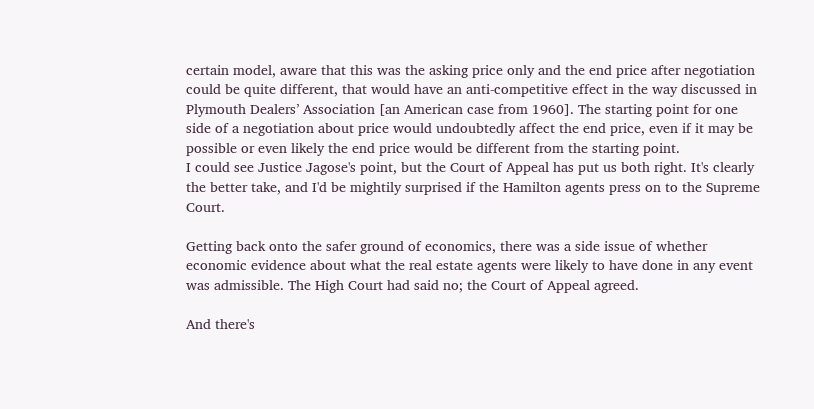certain model, aware that this was the asking price only and the end price after negotiation could be quite different, that would have an anti-competitive effect in the way discussed in Plymouth Dealers’ Association [an American case from 1960]. The starting point for one side of a negotiation about price would undoubtedly affect the end price, even if it may be possible or even likely the end price would be different from the starting point.
I could see Justice Jagose's point, but the Court of Appeal has put us both right. It's clearly the better take, and I'd be mightily surprised if the Hamilton agents press on to the Supreme Court.

Getting back onto the safer ground of economics, there was a side issue of whether economic evidence about what the real estate agents were likely to have done in any event was admissible. The High Court had said no; the Court of Appeal agreed.

And there's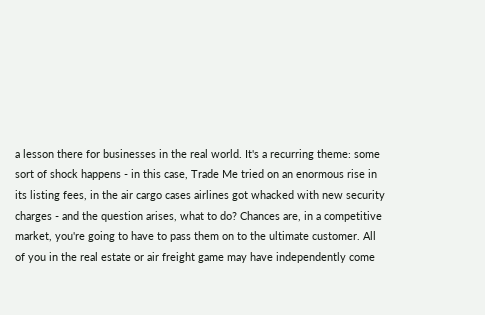a lesson there for businesses in the real world. It's a recurring theme: some sort of shock happens - in this case, Trade Me tried on an enormous rise in its listing fees, in the air cargo cases airlines got whacked with new security charges - and the question arises, what to do? Chances are, in a competitive market, you're going to have to pass them on to the ultimate customer. All of you in the real estate or air freight game may have independently come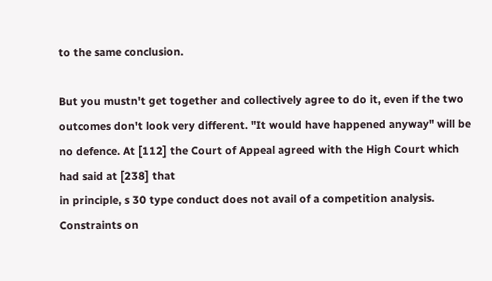to the same conclusion.

But you mustn't get together and collectively agree to do it, even if the two outcomes don't look very different. "It would have happened anyway" will be no defence. At [112] the Court of Appeal agreed with the High Court which had said at [238] that
in principle, s 30 type conduct does not avail of a competition analysis. Constraints on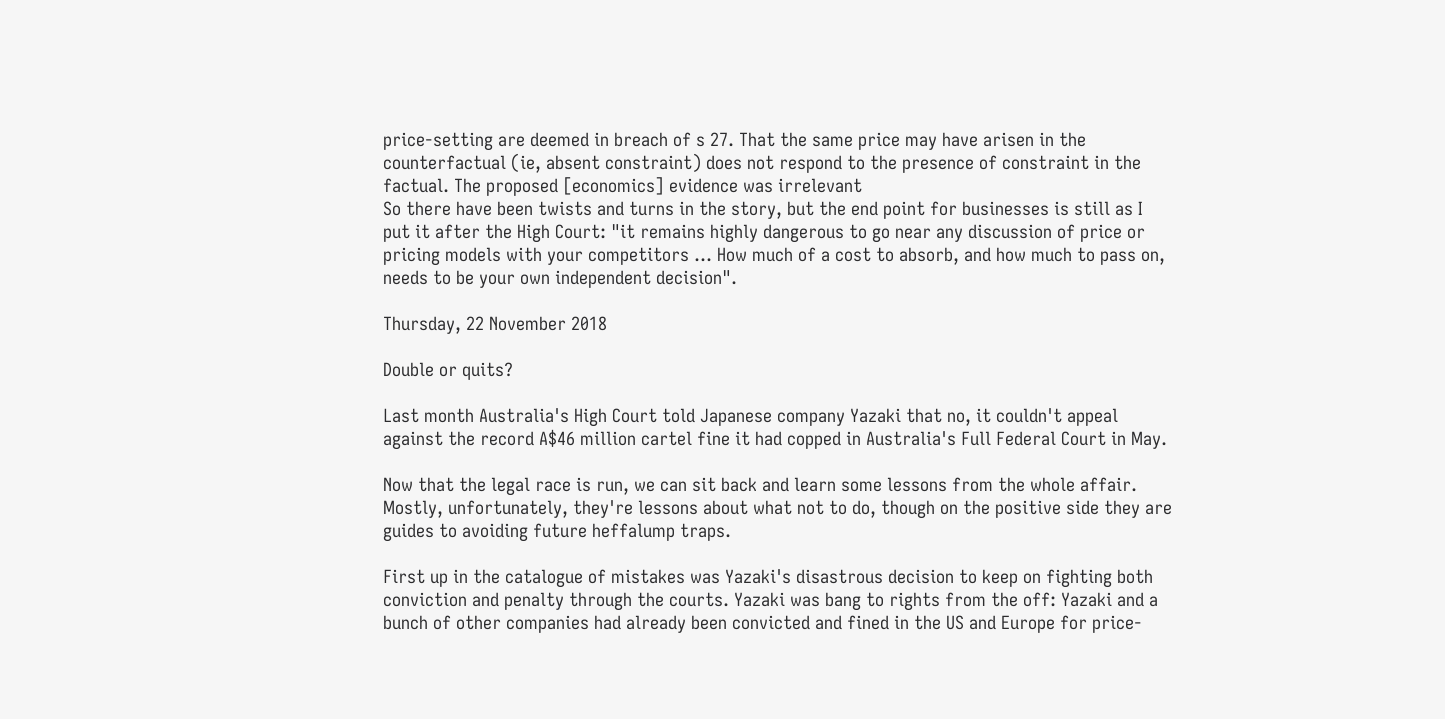price-setting are deemed in breach of s 27. That the same price may have arisen in the counterfactual (ie, absent constraint) does not respond to the presence of constraint in the factual. The proposed [economics] evidence was irrelevant
So there have been twists and turns in the story, but the end point for businesses is still as I put it after the High Court: "it remains highly dangerous to go near any discussion of price or pricing models with your competitors ... How much of a cost to absorb, and how much to pass on, needs to be your own independent decision".

Thursday, 22 November 2018

Double or quits?

Last month Australia's High Court told Japanese company Yazaki that no, it couldn't appeal against the record A$46 million cartel fine it had copped in Australia's Full Federal Court in May.

Now that the legal race is run, we can sit back and learn some lessons from the whole affair. Mostly, unfortunately, they're lessons about what not to do, though on the positive side they are guides to avoiding future heffalump traps.

First up in the catalogue of mistakes was Yazaki's disastrous decision to keep on fighting both conviction and penalty through the courts. Yazaki was bang to rights from the off: Yazaki and a bunch of other companies had already been convicted and fined in the US and Europe for price-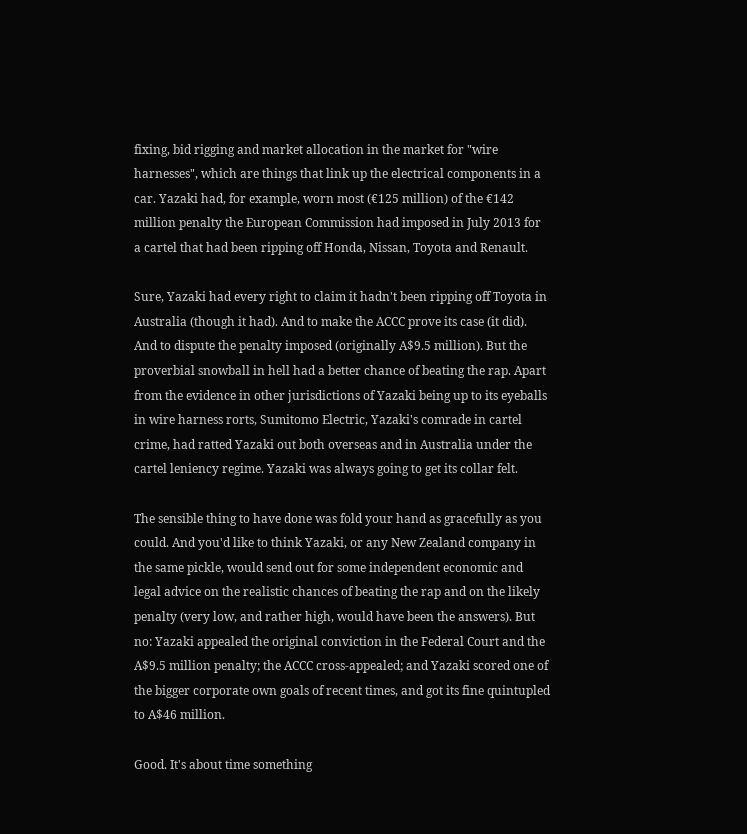fixing, bid rigging and market allocation in the market for "wire harnesses", which are things that link up the electrical components in a car. Yazaki had, for example, worn most (€125 million) of the €142 million penalty the European Commission had imposed in July 2013 for a cartel that had been ripping off Honda, Nissan, Toyota and Renault.

Sure, Yazaki had every right to claim it hadn't been ripping off Toyota in Australia (though it had). And to make the ACCC prove its case (it did). And to dispute the penalty imposed (originally A$9.5 million). But the proverbial snowball in hell had a better chance of beating the rap. Apart from the evidence in other jurisdictions of Yazaki being up to its eyeballs in wire harness rorts, Sumitomo Electric, Yazaki's comrade in cartel crime, had ratted Yazaki out both overseas and in Australia under the cartel leniency regime. Yazaki was always going to get its collar felt.

The sensible thing to have done was fold your hand as gracefully as you could. And you'd like to think Yazaki, or any New Zealand company in the same pickle, would send out for some independent economic and legal advice on the realistic chances of beating the rap and on the likely penalty (very low, and rather high, would have been the answers). But no: Yazaki appealed the original conviction in the Federal Court and the A$9.5 million penalty; the ACCC cross-appealed; and Yazaki scored one of the bigger corporate own goals of recent times, and got its fine quintupled to A$46 million.

Good. It's about time something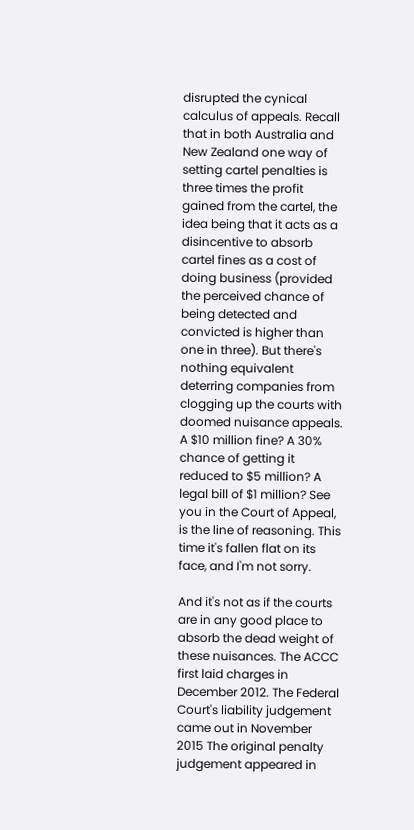disrupted the cynical calculus of appeals. Recall that in both Australia and New Zealand one way of setting cartel penalties is three times the profit gained from the cartel, the idea being that it acts as a disincentive to absorb cartel fines as a cost of doing business (provided the perceived chance of being detected and convicted is higher than one in three). But there's nothing equivalent deterring companies from clogging up the courts with doomed nuisance appeals. A $10 million fine? A 30% chance of getting it reduced to $5 million? A legal bill of $1 million? See you in the Court of Appeal, is the line of reasoning. This time it's fallen flat on its face, and I'm not sorry.

And it's not as if the courts are in any good place to absorb the dead weight of these nuisances. The ACCC first laid charges in December 2012. The Federal Court's liability judgement came out in November 2015 The original penalty judgement appeared in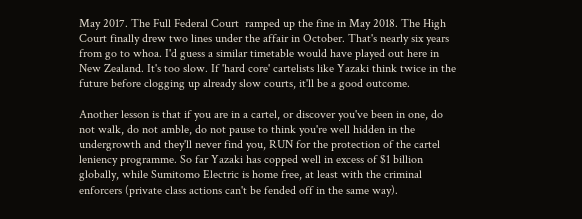May 2017. The Full Federal Court  ramped up the fine in May 2018. The High Court finally drew two lines under the affair in October. That's nearly six years from go to whoa. I'd guess a similar timetable would have played out here in New Zealand. It's too slow. If 'hard core' cartelists like Yazaki think twice in the future before clogging up already slow courts, it'll be a good outcome.

Another lesson is that if you are in a cartel, or discover you've been in one, do not walk, do not amble, do not pause to think you're well hidden in the undergrowth and they'll never find you, RUN for the protection of the cartel leniency programme. So far Yazaki has copped well in excess of $1 billion globally, while Sumitomo Electric is home free, at least with the criminal enforcers (private class actions can't be fended off in the same way).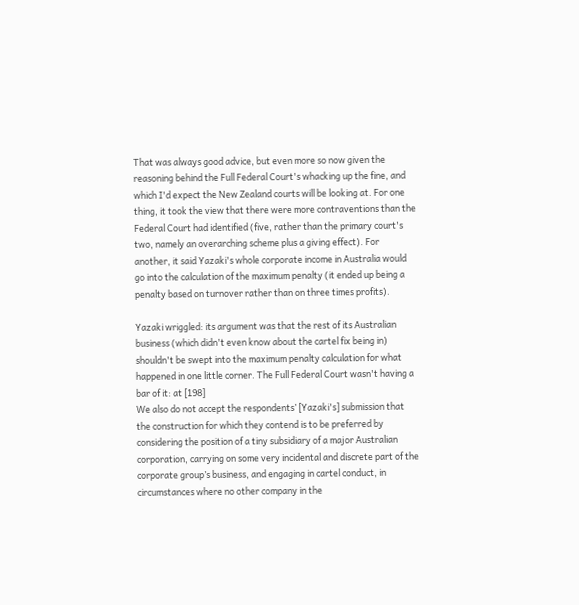That was always good advice, but even more so now given the reasoning behind the Full Federal Court's whacking up the fine, and which I'd expect the New Zealand courts will be looking at. For one thing, it took the view that there were more contraventions than the Federal Court had identified (five, rather than the primary court's two, namely an overarching scheme plus a giving effect). For another, it said Yazaki's whole corporate income in Australia would go into the calculation of the maximum penalty (it ended up being a penalty based on turnover rather than on three times profits).

Yazaki wriggled: its argument was that the rest of its Australian business (which didn't even know about the cartel fix being in) shouldn't be swept into the maximum penalty calculation for what happened in one little corner. The Full Federal Court wasn't having a bar of it: at [198]
We also do not accept the respondents’ [Yazaki's] submission that the construction for which they contend is to be preferred by considering the position of a tiny subsidiary of a major Australian corporation, carrying on some very incidental and discrete part of the corporate group’s business, and engaging in cartel conduct, in circumstances where no other company in the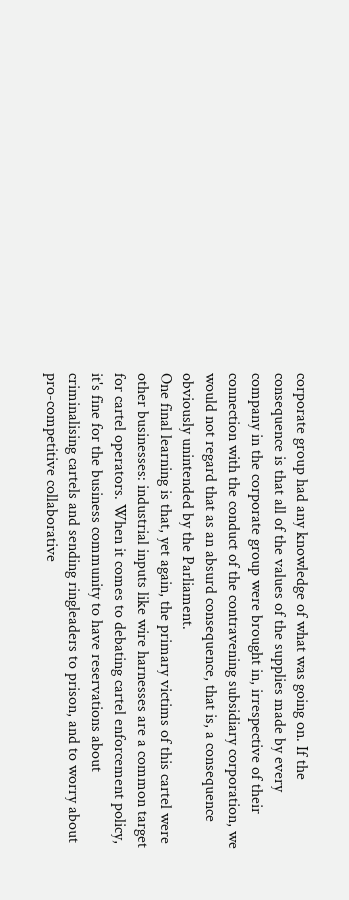corporate group had any knowledge of what was going on. If the consequence is that all of the values of the supplies made by every company in the corporate group were brought in, irrespective of their connection with the conduct of the contravening subsidiary corporation, we would not regard that as an absurd consequence, that is, a consequence obviously unintended by the Parliament.
One final learning is that, yet again, the primary victims of this cartel were other businesses: industrial inputs like wire harnesses are a common target for cartel operators. When it comes to debating cartel enforcement policy, it's fine for the business community to have reservations about criminalising cartels and sending ringleaders to prison, and to worry about pro-competitive collaborative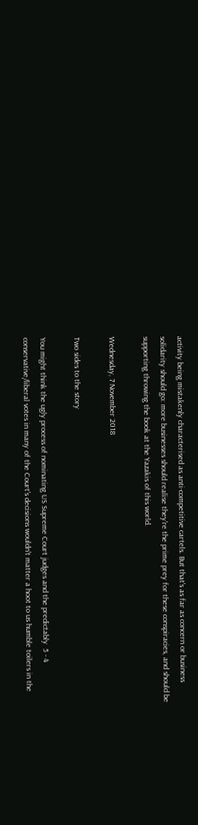activity being mistakenly characterised as anti-competitive cartels. But that's as far as concern or business solidarity should go: more businesses should realise they're the prime prey for these conspiracies, and should be supporting throwing the book at the Yazakis of this world.

Wednesday, 7 November 2018

Two sides to the story

You might think the ugly process of nominating US Supreme Court judges and the predictably  5 - 4 conservative/liberal votes in many of the Court's decisions wouldn't matter a hoot to us humble toilers in the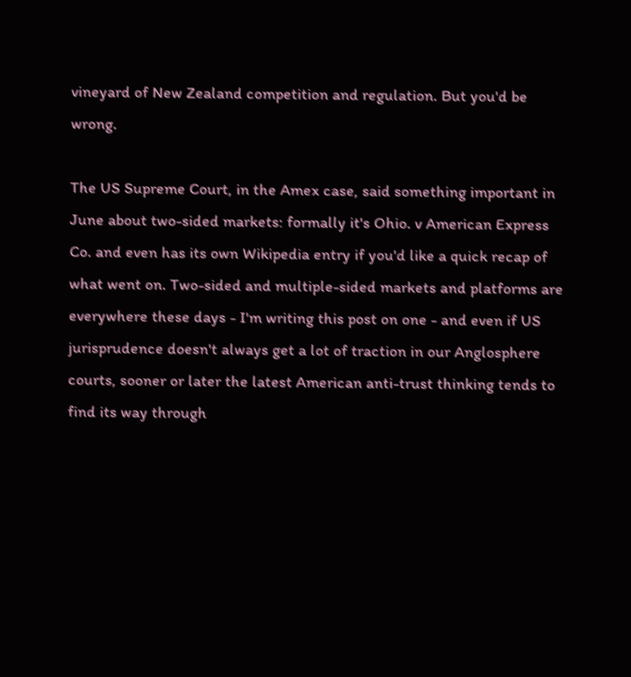vineyard of New Zealand competition and regulation. But you'd be wrong.

The US Supreme Court, in the Amex case, said something important in June about two-sided markets: formally it's Ohio. v American Express Co. and even has its own Wikipedia entry if you'd like a quick recap of what went on. Two-sided and multiple-sided markets and platforms are everywhere these days - I'm writing this post on one - and even if US jurisprudence doesn't always get a lot of traction in our Anglosphere courts, sooner or later the latest American anti-trust thinking tends to find its way through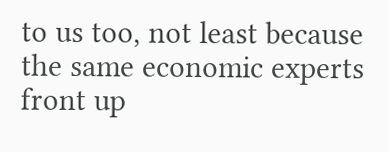to us too, not least because the same economic experts front up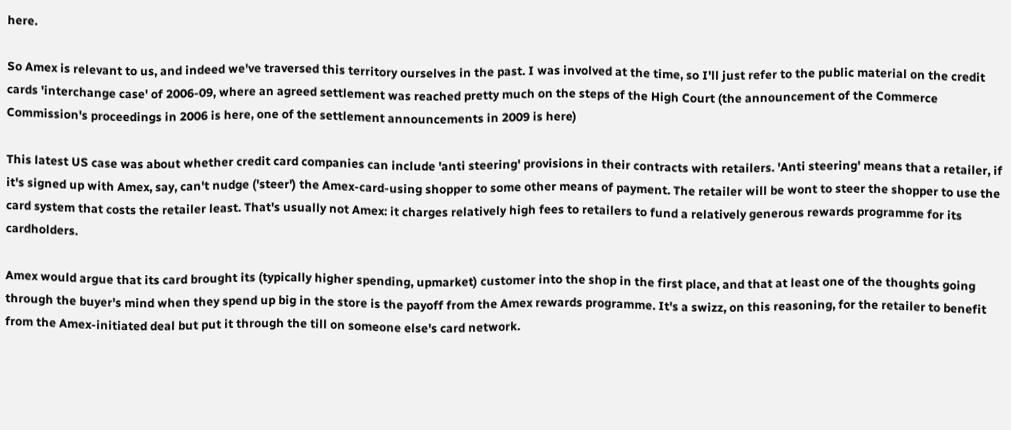here.

So Amex is relevant to us, and indeed we've traversed this territory ourselves in the past. I was involved at the time, so I'll just refer to the public material on the credit cards 'interchange case' of 2006-09, where an agreed settlement was reached pretty much on the steps of the High Court (the announcement of the Commerce Commission's proceedings in 2006 is here, one of the settlement announcements in 2009 is here)

This latest US case was about whether credit card companies can include 'anti steering' provisions in their contracts with retailers. 'Anti steering' means that a retailer, if it's signed up with Amex, say, can't nudge ('steer') the Amex-card-using shopper to some other means of payment. The retailer will be wont to steer the shopper to use the card system that costs the retailer least. That's usually not Amex: it charges relatively high fees to retailers to fund a relatively generous rewards programme for its cardholders.

Amex would argue that its card brought its (typically higher spending, upmarket) customer into the shop in the first place, and that at least one of the thoughts going through the buyer's mind when they spend up big in the store is the payoff from the Amex rewards programme. It's a swizz, on this reasoning, for the retailer to benefit from the Amex-initiated deal but put it through the till on someone else's card network.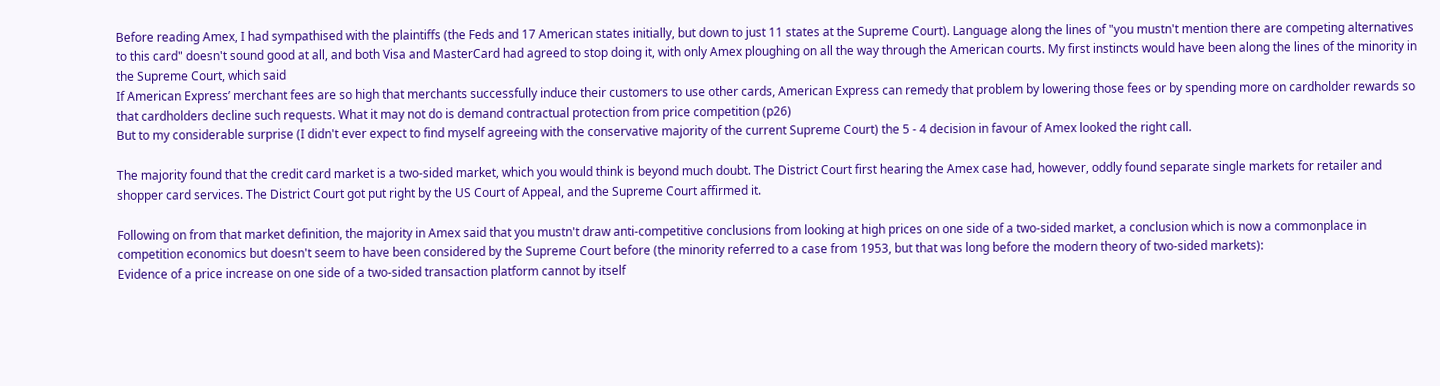Before reading Amex, I had sympathised with the plaintiffs (the Feds and 17 American states initially, but down to just 11 states at the Supreme Court). Language along the lines of "you mustn't mention there are competing alternatives to this card" doesn't sound good at all, and both Visa and MasterCard had agreed to stop doing it, with only Amex ploughing on all the way through the American courts. My first instincts would have been along the lines of the minority in the Supreme Court, which said
If American Express’ merchant fees are so high that merchants successfully induce their customers to use other cards, American Express can remedy that problem by lowering those fees or by spending more on cardholder rewards so that cardholders decline such requests. What it may not do is demand contractual protection from price competition (p26)
But to my considerable surprise (I didn't ever expect to find myself agreeing with the conservative majority of the current Supreme Court) the 5 - 4 decision in favour of Amex looked the right call.

The majority found that the credit card market is a two-sided market, which you would think is beyond much doubt. The District Court first hearing the Amex case had, however, oddly found separate single markets for retailer and shopper card services. The District Court got put right by the US Court of Appeal, and the Supreme Court affirmed it.

Following on from that market definition, the majority in Amex said that you mustn't draw anti-competitive conclusions from looking at high prices on one side of a two-sided market, a conclusion which is now a commonplace in competition economics but doesn't seem to have been considered by the Supreme Court before (the minority referred to a case from 1953, but that was long before the modern theory of two-sided markets):
Evidence of a price increase on one side of a two-sided transaction platform cannot by itself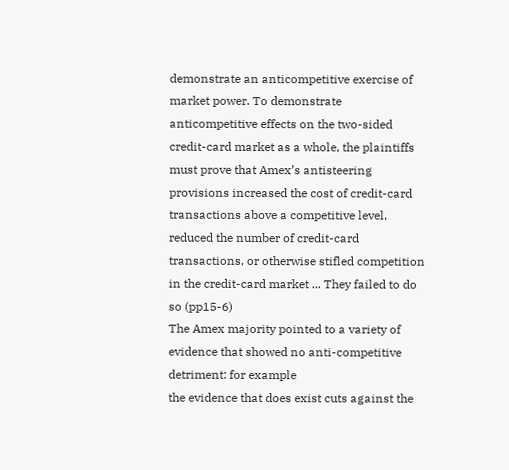demonstrate an anticompetitive exercise of market power. To demonstrate anticompetitive effects on the two-sided credit-card market as a whole, the plaintiffs must prove that Amex’s antisteering provisions increased the cost of credit-card transactions above a competitive level, reduced the number of credit-card transactions, or otherwise stifled competition in the credit-card market ... They failed to do so (pp15-6)
The Amex majority pointed to a variety of evidence that showed no anti-competitive detriment: for example
the evidence that does exist cuts against the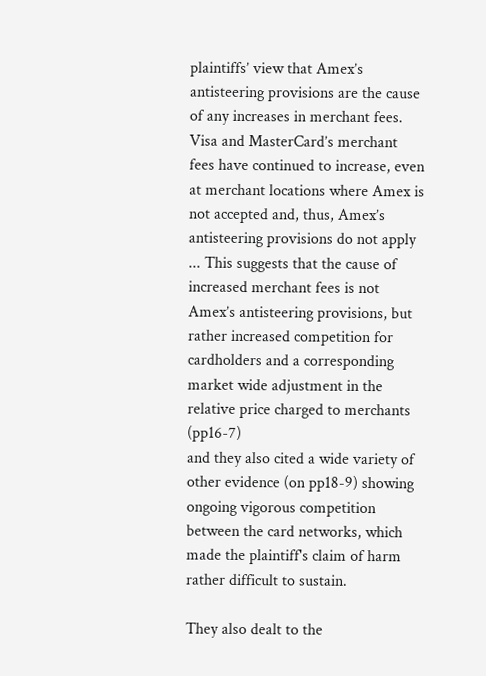plaintiffs’ view that Amex’s antisteering provisions are the cause of any increases in merchant fees. Visa and MasterCard’s merchant fees have continued to increase, even at merchant locations where Amex is not accepted and, thus, Amex’s antisteering provisions do not apply ... This suggests that the cause of increased merchant fees is not Amex’s antisteering provisions, but rather increased competition for cardholders and a corresponding market wide adjustment in the relative price charged to merchants (pp16-7)
and they also cited a wide variety of other evidence (on pp18-9) showing ongoing vigorous competition between the card networks, which made the plaintiff's claim of harm rather difficult to sustain.

They also dealt to the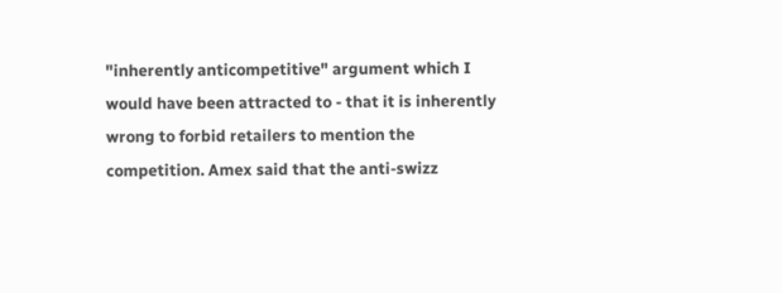"inherently anticompetitive" argument which I would have been attracted to - that it is inherently wrong to forbid retailers to mention the competition. Amex said that the anti-swizz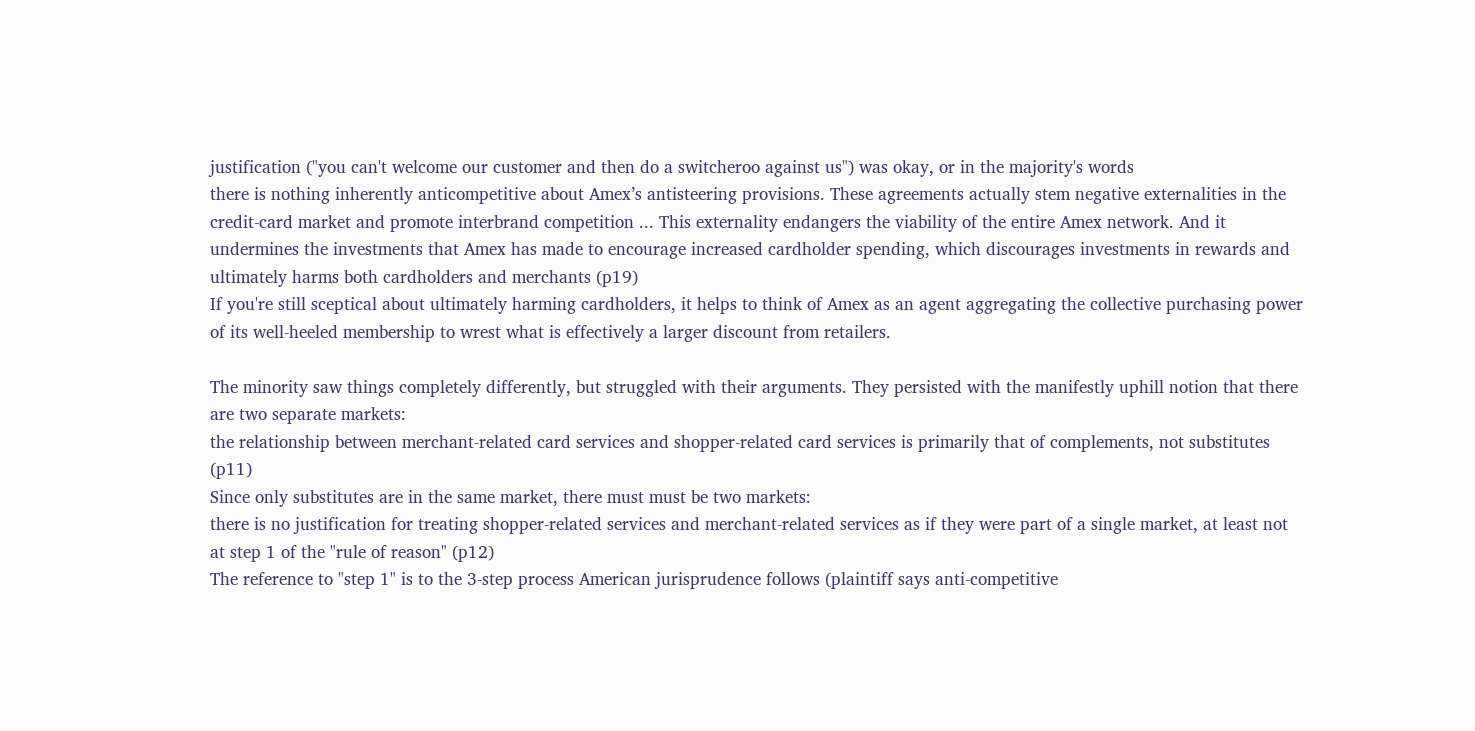justification ("you can't welcome our customer and then do a switcheroo against us") was okay, or in the majority's words
there is nothing inherently anticompetitive about Amex’s antisteering provisions. These agreements actually stem negative externalities in the credit-card market and promote interbrand competition ... This externality endangers the viability of the entire Amex network. And it undermines the investments that Amex has made to encourage increased cardholder spending, which discourages investments in rewards and ultimately harms both cardholders and merchants (p19)
If you're still sceptical about ultimately harming cardholders, it helps to think of Amex as an agent aggregating the collective purchasing power of its well-heeled membership to wrest what is effectively a larger discount from retailers.

The minority saw things completely differently, but struggled with their arguments. They persisted with the manifestly uphill notion that there are two separate markets:
the relationship between merchant-related card services and shopper-related card services is primarily that of complements, not substitutes (p11)
Since only substitutes are in the same market, there must must be two markets:
there is no justification for treating shopper-related services and merchant-related services as if they were part of a single market, at least not at step 1 of the "rule of reason" (p12)
The reference to "step 1" is to the 3-step process American jurisprudence follows (plaintiff says anti-competitive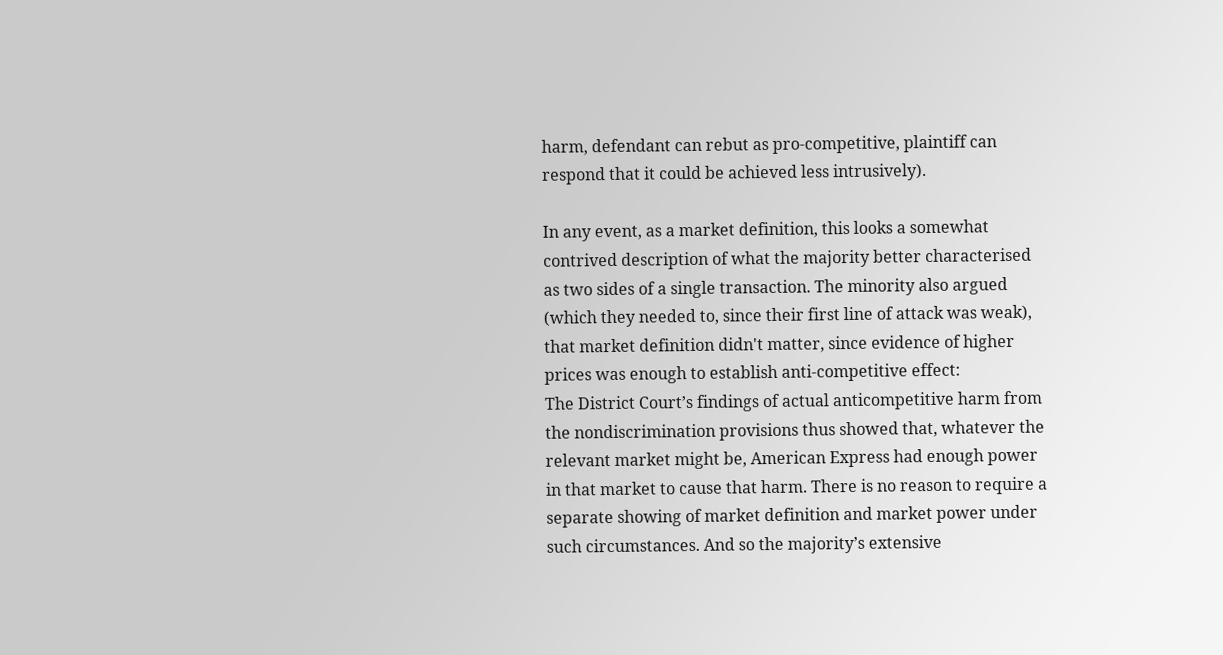harm, defendant can rebut as pro-competitive, plaintiff can respond that it could be achieved less intrusively).

In any event, as a market definition, this looks a somewhat contrived description of what the majority better characterised as two sides of a single transaction. The minority also argued (which they needed to, since their first line of attack was weak), that market definition didn't matter, since evidence of higher prices was enough to establish anti-competitive effect:
The District Court’s findings of actual anticompetitive harm from the nondiscrimination provisions thus showed that, whatever the relevant market might be, American Express had enough power in that market to cause that harm. There is no reason to require a separate showing of market definition and market power under such circumstances. And so the majority’s extensive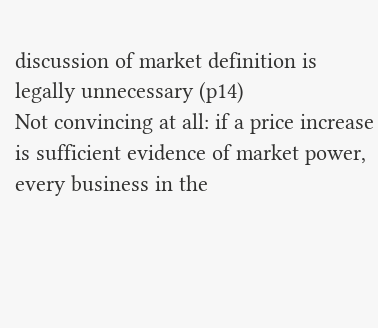discussion of market definition is legally unnecessary (p14)
Not convincing at all: if a price increase is sufficient evidence of market power, every business in the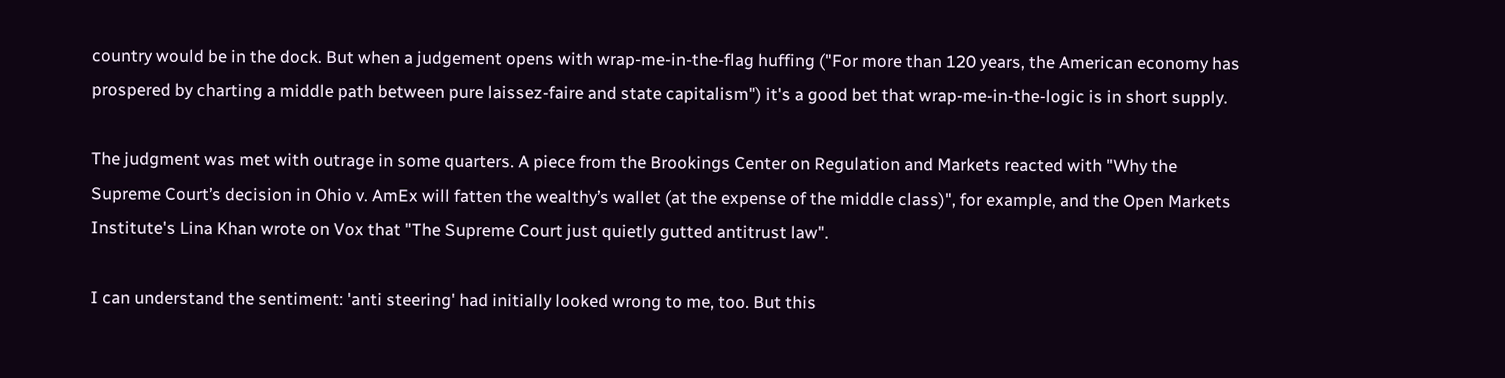country would be in the dock. But when a judgement opens with wrap-me-in-the-flag huffing ("For more than 120 years, the American economy has prospered by charting a middle path between pure laissez-faire and state capitalism") it's a good bet that wrap-me-in-the-logic is in short supply.

The judgment was met with outrage in some quarters. A piece from the Brookings Center on Regulation and Markets reacted with "Why the Supreme Court’s decision in Ohio v. AmEx will fatten the wealthy’s wallet (at the expense of the middle class)", for example, and the Open Markets Institute's Lina Khan wrote on Vox that "The Supreme Court just quietly gutted antitrust law".

I can understand the sentiment: 'anti steering' had initially looked wrong to me, too. But this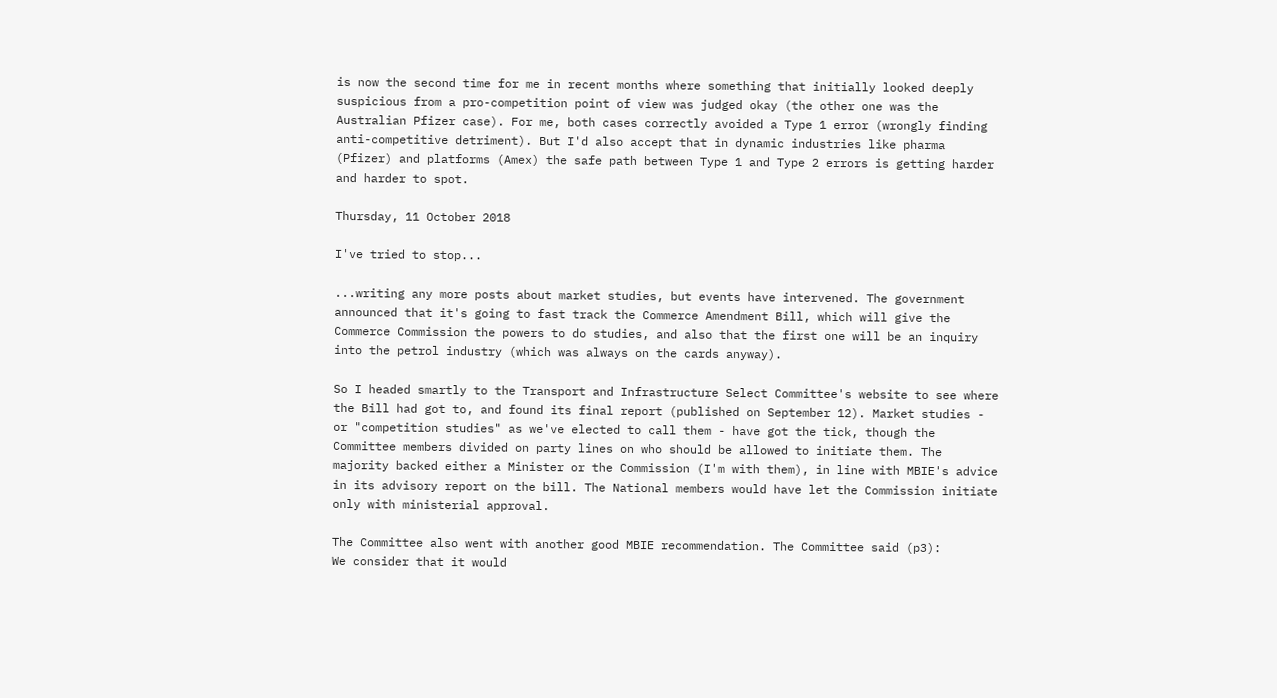is now the second time for me in recent months where something that initially looked deeply suspicious from a pro-competition point of view was judged okay (the other one was the Australian Pfizer case). For me, both cases correctly avoided a Type 1 error (wrongly finding anti-competitive detriment). But I'd also accept that in dynamic industries like pharma (Pfizer) and platforms (Amex) the safe path between Type 1 and Type 2 errors is getting harder and harder to spot.

Thursday, 11 October 2018

I've tried to stop...

...writing any more posts about market studies, but events have intervened. The government announced that it's going to fast track the Commerce Amendment Bill, which will give the Commerce Commission the powers to do studies, and also that the first one will be an inquiry into the petrol industry (which was always on the cards anyway).

So I headed smartly to the Transport and Infrastructure Select Committee's website to see where the Bill had got to, and found its final report (published on September 12). Market studies - or "competition studies" as we've elected to call them - have got the tick, though the Committee members divided on party lines on who should be allowed to initiate them. The majority backed either a Minister or the Commission (I'm with them), in line with MBIE's advice in its advisory report on the bill. The National members would have let the Commission initiate only with ministerial approval.

The Committee also went with another good MBIE recommendation. The Committee said (p3):
We consider that it would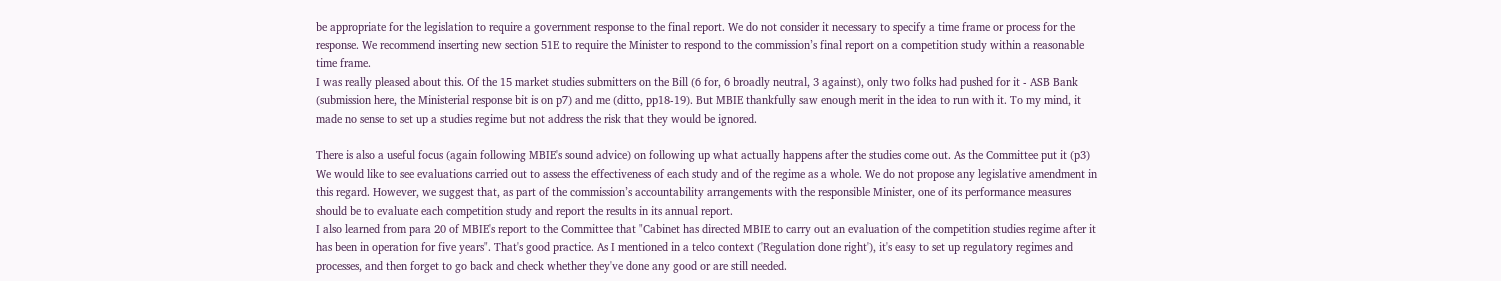be appropriate for the legislation to require a government response to the final report. We do not consider it necessary to specify a time frame or process for the response. We recommend inserting new section 51E to require the Minister to respond to the commission’s final report on a competition study within a reasonable time frame.
I was really pleased about this. Of the 15 market studies submitters on the Bill (6 for, 6 broadly neutral, 3 against), only two folks had pushed for it - ASB Bank (submission here, the Ministerial response bit is on p7) and me (ditto, pp18-19). But MBIE thankfully saw enough merit in the idea to run with it. To my mind, it made no sense to set up a studies regime but not address the risk that they would be ignored.

There is also a useful focus (again following MBIE's sound advice) on following up what actually happens after the studies come out. As the Committee put it (p3)
We would like to see evaluations carried out to assess the effectiveness of each study and of the regime as a whole. We do not propose any legislative amendment in this regard. However, we suggest that, as part of the commission’s accountability arrangements with the responsible Minister, one of its performance measures should be to evaluate each competition study and report the results in its annual report.
I also learned from para 20 of MBIE's report to the Committee that "Cabinet has directed MBIE to carry out an evaluation of the competition studies regime after it has been in operation for five years". That's good practice. As I mentioned in a telco context ('Regulation done right'), it's easy to set up regulatory regimes and processes, and then forget to go back and check whether they've done any good or are still needed.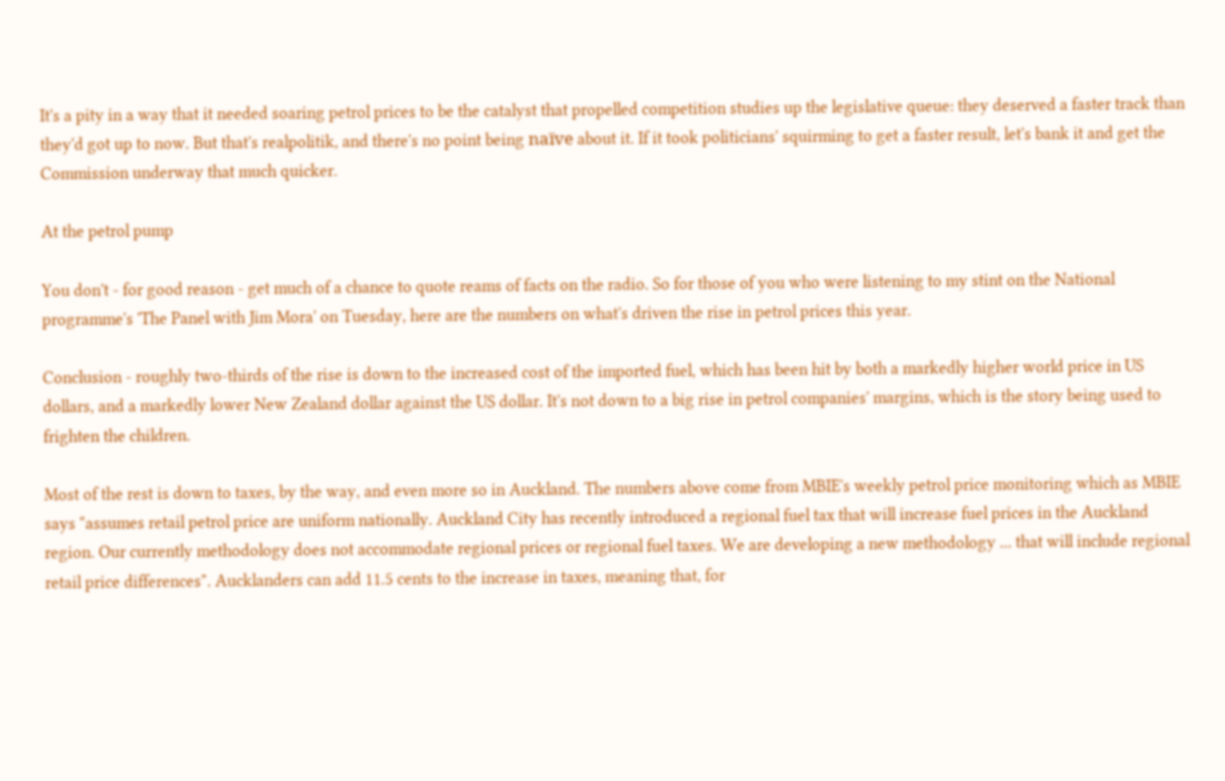It's a pity in a way that it needed soaring petrol prices to be the catalyst that propelled competition studies up the legislative queue: they deserved a faster track than they'd got up to now. But that's realpolitik, and there's no point being naïve about it. If it took politicians' squirming to get a faster result, let's bank it and get the Commission underway that much quicker.

At the petrol pump

You don't - for good reason - get much of a chance to quote reams of facts on the radio. So for those of you who were listening to my stint on the National programme's 'The Panel with Jim Mora' on Tuesday, here are the numbers on what's driven the rise in petrol prices this year.

Conclusion - roughly two-thirds of the rise is down to the increased cost of the imported fuel, which has been hit by both a markedly higher world price in US dollars, and a markedly lower New Zealand dollar against the US dollar. It's not down to a big rise in petrol companies' margins, which is the story being used to frighten the children.

Most of the rest is down to taxes, by the way, and even more so in Auckland. The numbers above come from MBIE's weekly petrol price monitoring which as MBIE says "assumes retail petrol price are uniform nationally. Auckland City has recently introduced a regional fuel tax that will increase fuel prices in the Auckland region. Our currently methodology does not accommodate regional prices or regional fuel taxes. We are developing a new methodology ... that will include regional retail price differences". Aucklanders can add 11.5 cents to the increase in taxes, meaning that, for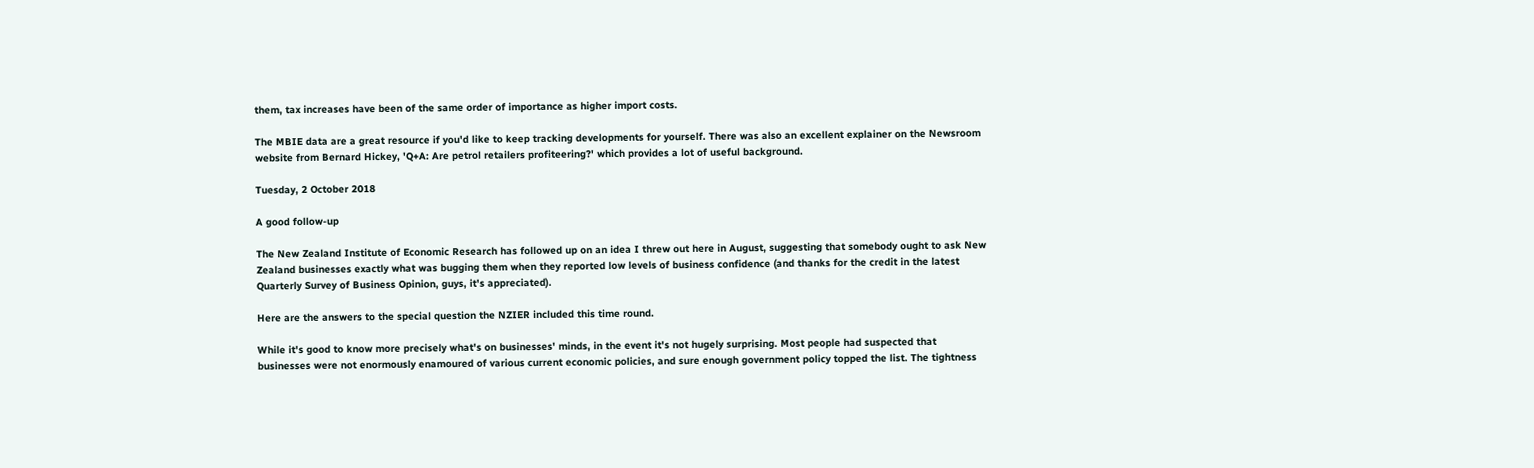them, tax increases have been of the same order of importance as higher import costs.

The MBIE data are a great resource if you'd like to keep tracking developments for yourself. There was also an excellent explainer on the Newsroom website from Bernard Hickey, 'Q+A: Are petrol retailers profiteering?' which provides a lot of useful background.

Tuesday, 2 October 2018

A good follow-up

The New Zealand Institute of Economic Research has followed up on an idea I threw out here in August, suggesting that somebody ought to ask New Zealand businesses exactly what was bugging them when they reported low levels of business confidence (and thanks for the credit in the latest Quarterly Survey of Business Opinion, guys, it's appreciated).

Here are the answers to the special question the NZIER included this time round.

While it's good to know more precisely what's on businesses' minds, in the event it's not hugely surprising. Most people had suspected that businesses were not enormously enamoured of various current economic policies, and sure enough government policy topped the list. The tightness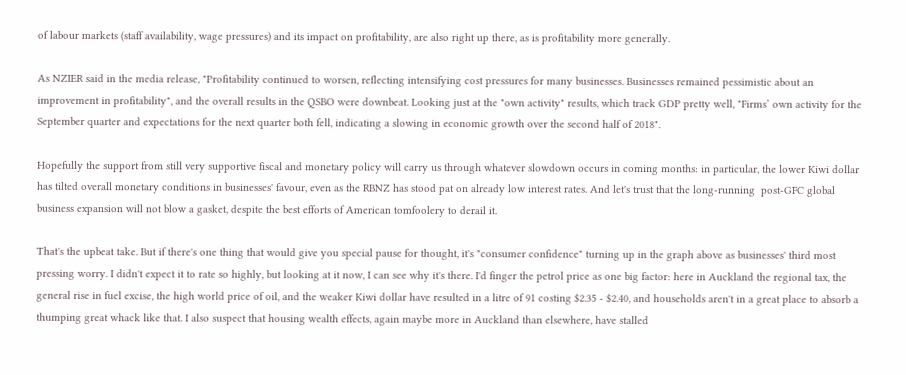of labour markets (staff availability, wage pressures) and its impact on profitability, are also right up there, as is profitability more generally.

As NZIER said in the media release, "Profitability continued to worsen, reflecting intensifying cost pressures for many businesses. Businesses remained pessimistic about an improvement in profitability", and the overall results in the QSBO were downbeat. Looking just at the "own activity" results, which track GDP pretty well, "Firms’ own activity for the September quarter and expectations for the next quarter both fell, indicating a slowing in economic growth over the second half of 2018".

Hopefully the support from still very supportive fiscal and monetary policy will carry us through whatever slowdown occurs in coming months: in particular, the lower Kiwi dollar has tilted overall monetary conditions in businesses' favour, even as the RBNZ has stood pat on already low interest rates. And let's trust that the long-running  post-GFC global business expansion will not blow a gasket, despite the best efforts of American tomfoolery to derail it.

That's the upbeat take. But if there's one thing that would give you special pause for thought, it's "consumer confidence" turning up in the graph above as businesses' third most pressing worry. I didn't expect it to rate so highly, but looking at it now, I can see why it's there. I'd finger the petrol price as one big factor: here in Auckland the regional tax, the general rise in fuel excise, the high world price of oil, and the weaker Kiwi dollar have resulted in a litre of 91 costing $2.35 - $2.40, and households aren't in a great place to absorb a thumping great whack like that. I also suspect that housing wealth effects, again maybe more in Auckland than elsewhere, have stalled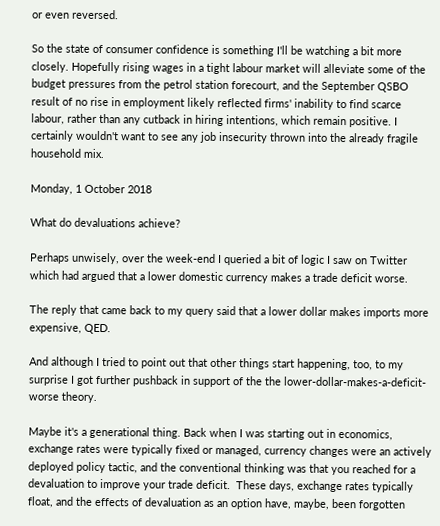or even reversed.

So the state of consumer confidence is something I'll be watching a bit more closely. Hopefully rising wages in a tight labour market will alleviate some of the budget pressures from the petrol station forecourt, and the September QSBO result of no rise in employment likely reflected firms' inability to find scarce labour, rather than any cutback in hiring intentions, which remain positive. I certainly wouldn't want to see any job insecurity thrown into the already fragile household mix.

Monday, 1 October 2018

What do devaluations achieve?

Perhaps unwisely, over the week-end I queried a bit of logic I saw on Twitter which had argued that a lower domestic currency makes a trade deficit worse.

The reply that came back to my query said that a lower dollar makes imports more expensive, QED.

And although I tried to point out that other things start happening, too, to my surprise I got further pushback in support of the the lower-dollar-makes-a-deficit-worse theory.

Maybe it's a generational thing. Back when I was starting out in economics, exchange rates were typically fixed or managed, currency changes were an actively deployed policy tactic, and the conventional thinking was that you reached for a devaluation to improve your trade deficit.  These days, exchange rates typically float, and the effects of devaluation as an option have, maybe, been forgotten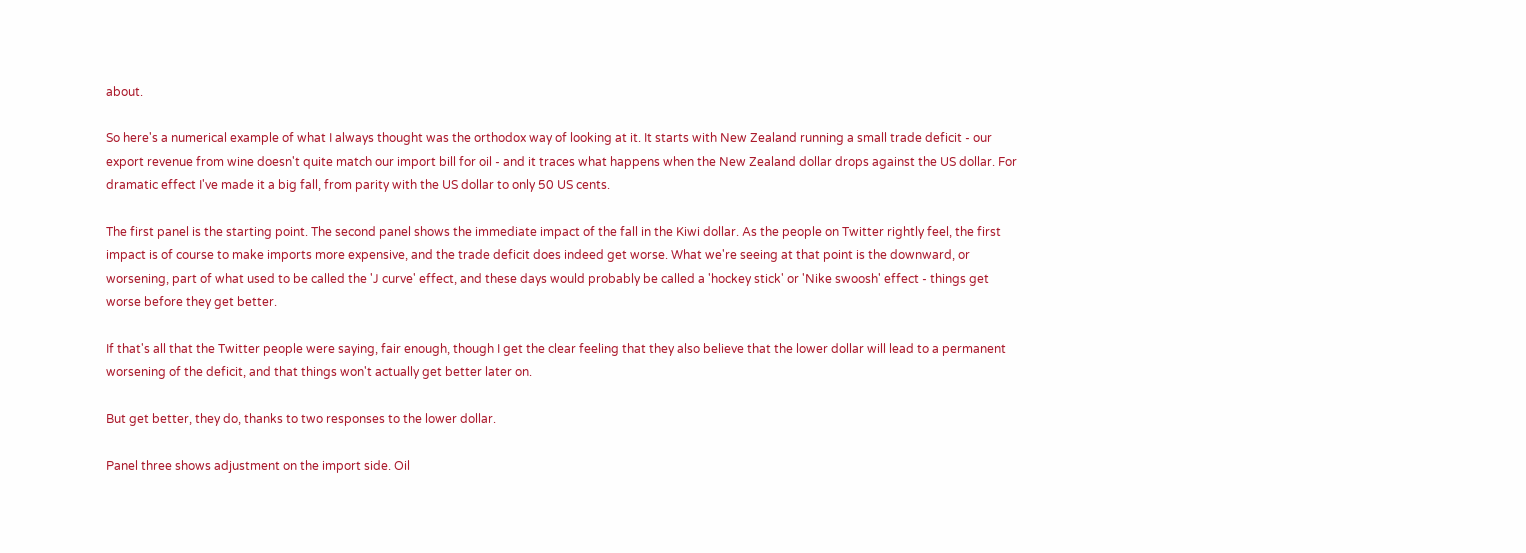about.

So here's a numerical example of what I always thought was the orthodox way of looking at it. It starts with New Zealand running a small trade deficit - our export revenue from wine doesn't quite match our import bill for oil - and it traces what happens when the New Zealand dollar drops against the US dollar. For dramatic effect I've made it a big fall, from parity with the US dollar to only 50 US cents.

The first panel is the starting point. The second panel shows the immediate impact of the fall in the Kiwi dollar. As the people on Twitter rightly feel, the first impact is of course to make imports more expensive, and the trade deficit does indeed get worse. What we're seeing at that point is the downward, or worsening, part of what used to be called the 'J curve' effect, and these days would probably be called a 'hockey stick' or 'Nike swoosh' effect - things get worse before they get better.

If that's all that the Twitter people were saying, fair enough, though I get the clear feeling that they also believe that the lower dollar will lead to a permanent worsening of the deficit, and that things won't actually get better later on.

But get better, they do, thanks to two responses to the lower dollar.

Panel three shows adjustment on the import side. Oil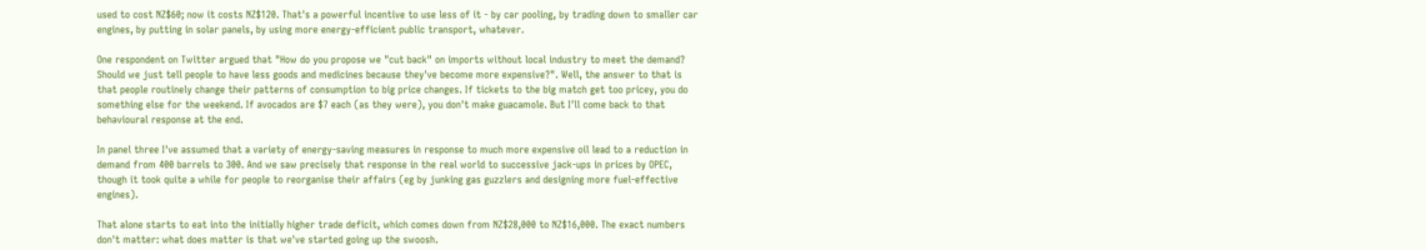used to cost NZ$60; now it costs NZ$120. That's a powerful incentive to use less of it - by car pooling, by trading down to smaller car engines, by putting in solar panels, by using more energy-efficient public transport, whatever.

One respondent on Twitter argued that "How do you propose we "cut back" on imports without local industry to meet the demand? Should we just tell people to have less goods and medicines because they've become more expensive?". Well, the answer to that is that people routinely change their patterns of consumption to big price changes. If tickets to the big match get too pricey, you do something else for the weekend. If avocados are $7 each (as they were), you don't make guacamole. But I'll come back to that behavioural response at the end.

In panel three I've assumed that a variety of energy-saving measures in response to much more expensive oil lead to a reduction in demand from 400 barrels to 300. And we saw precisely that response in the real world to successive jack-ups in prices by OPEC, though it took quite a while for people to reorganise their affairs (eg by junking gas guzzlers and designing more fuel-effective engines).

That alone starts to eat into the initially higher trade deficit, which comes down from NZ$28,000 to NZ$16,000. The exact numbers don't matter: what does matter is that we've started going up the swoosh.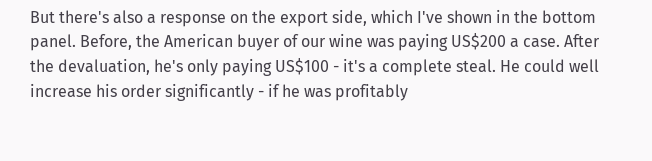But there's also a response on the export side, which I've shown in the bottom panel. Before, the American buyer of our wine was paying US$200 a case. After the devaluation, he's only paying US$100 - it's a complete steal. He could well increase his order significantly - if he was profitably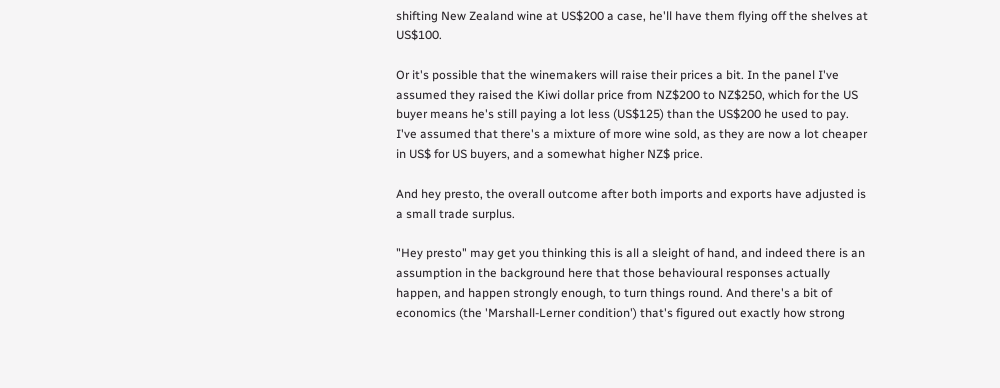shifting New Zealand wine at US$200 a case, he'll have them flying off the shelves at US$100.

Or it's possible that the winemakers will raise their prices a bit. In the panel I've assumed they raised the Kiwi dollar price from NZ$200 to NZ$250, which for the US buyer means he's still paying a lot less (US$125) than the US$200 he used to pay. I've assumed that there's a mixture of more wine sold, as they are now a lot cheaper in US$ for US buyers, and a somewhat higher NZ$ price.

And hey presto, the overall outcome after both imports and exports have adjusted is a small trade surplus.

"Hey presto" may get you thinking this is all a sleight of hand, and indeed there is an assumption in the background here that those behavioural responses actually happen, and happen strongly enough, to turn things round. And there's a bit of economics (the 'Marshall-Lerner condition') that's figured out exactly how strong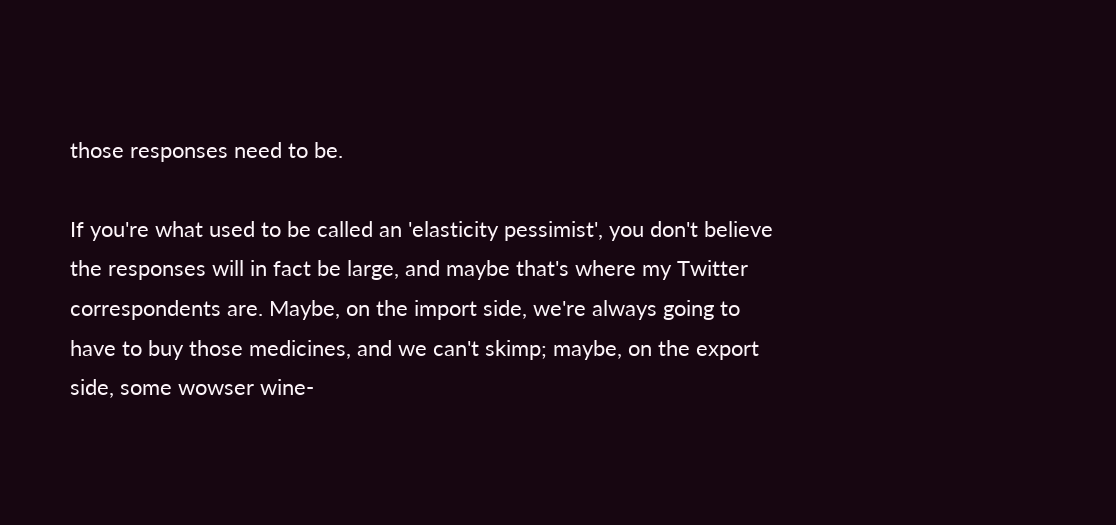those responses need to be.

If you're what used to be called an 'elasticity pessimist', you don't believe the responses will in fact be large, and maybe that's where my Twitter correspondents are. Maybe, on the import side, we're always going to have to buy those medicines, and we can't skimp; maybe, on the export side, some wowser wine-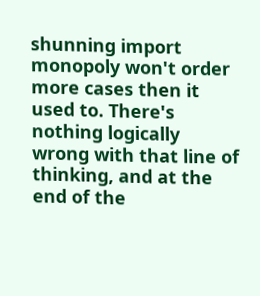shunning import monopoly won't order more cases then it used to. There's nothing logically wrong with that line of thinking, and at the end of the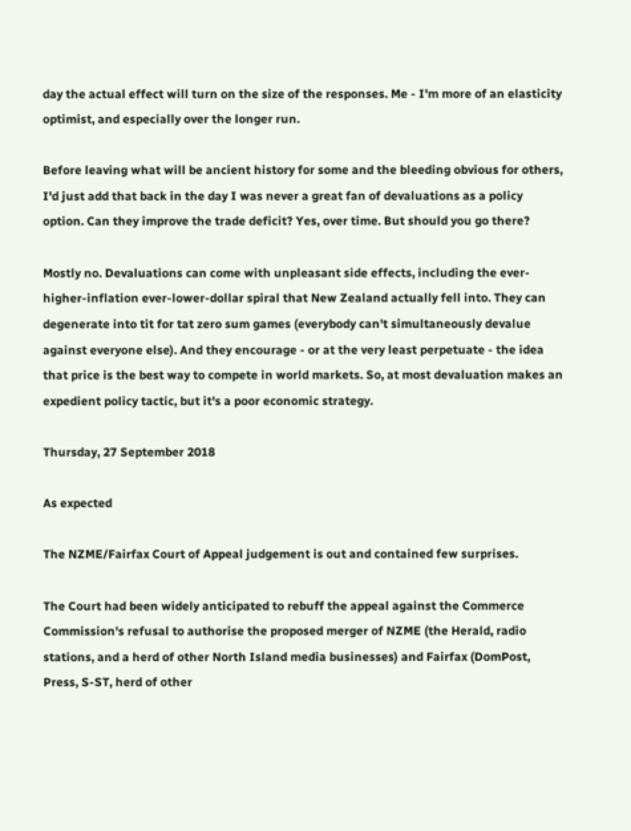day the actual effect will turn on the size of the responses. Me - I'm more of an elasticity optimist, and especially over the longer run.

Before leaving what will be ancient history for some and the bleeding obvious for others, I'd just add that back in the day I was never a great fan of devaluations as a policy option. Can they improve the trade deficit? Yes, over time. But should you go there?

Mostly no. Devaluations can come with unpleasant side effects, including the ever-higher-inflation ever-lower-dollar spiral that New Zealand actually fell into. They can degenerate into tit for tat zero sum games (everybody can't simultaneously devalue against everyone else). And they encourage - or at the very least perpetuate - the idea that price is the best way to compete in world markets. So, at most devaluation makes an expedient policy tactic, but it's a poor economic strategy.

Thursday, 27 September 2018

As expected

The NZME/Fairfax Court of Appeal judgement is out and contained few surprises.

The Court had been widely anticipated to rebuff the appeal against the Commerce Commission's refusal to authorise the proposed merger of NZME (the Herald, radio stations, and a herd of other North Island media businesses) and Fairfax (DomPost, Press, S-ST, herd of other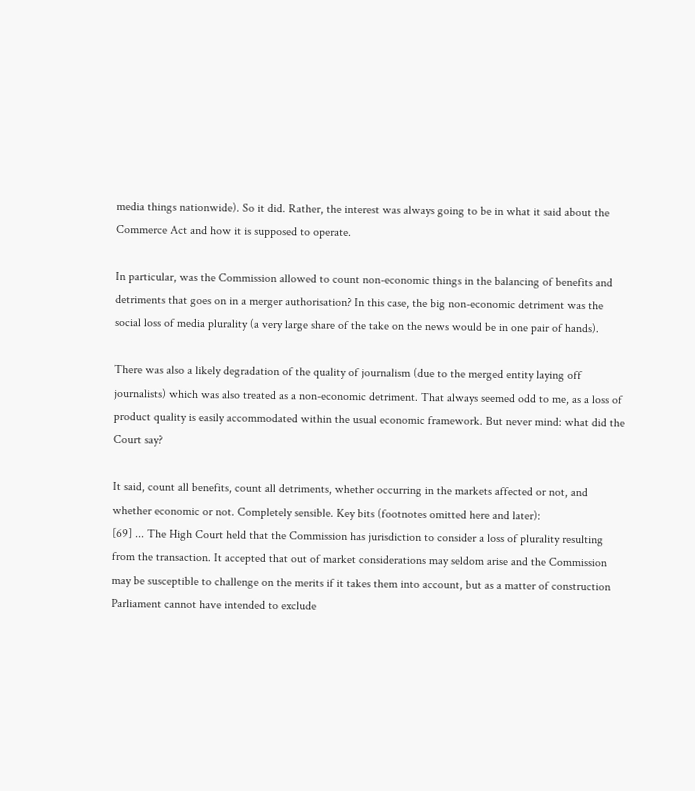media things nationwide). So it did. Rather, the interest was always going to be in what it said about the Commerce Act and how it is supposed to operate.

In particular, was the Commission allowed to count non-economic things in the balancing of benefits and detriments that goes on in a merger authorisation? In this case, the big non-economic detriment was the social loss of media plurality (a very large share of the take on the news would be in one pair of hands).

There was also a likely degradation of the quality of journalism (due to the merged entity laying off journalists) which was also treated as a non-economic detriment. That always seemed odd to me, as a loss of product quality is easily accommodated within the usual economic framework. But never mind: what did the Court say?

It said, count all benefits, count all detriments, whether occurring in the markets affected or not, and whether economic or not. Completely sensible. Key bits (footnotes omitted here and later):
[69] ... The High Court held that the Commission has jurisdiction to consider a loss of plurality resulting from the transaction. It accepted that out of market considerations may seldom arise and the Commission may be susceptible to challenge on the merits if it takes them into account, but as a matter of construction Parliament cannot have intended to exclude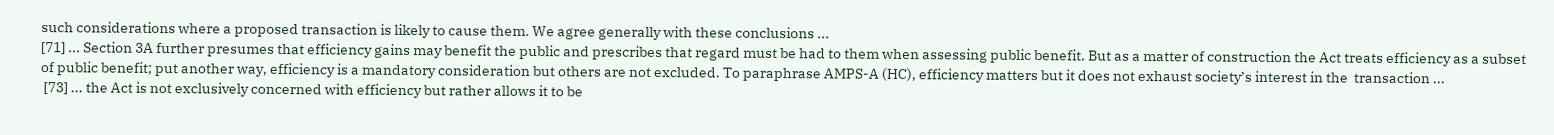such considerations where a proposed transaction is likely to cause them. We agree generally with these conclusions ...
[71] ... Section 3A further presumes that efficiency gains may benefit the public and prescribes that regard must be had to them when assessing public benefit. But as a matter of construction the Act treats efficiency as a subset of public benefit; put another way, efficiency is a mandatory consideration but others are not excluded. To paraphrase AMPS-A (HC), efficiency matters but it does not exhaust society’s interest in the  transaction ...
 [73] ... the Act is not exclusively concerned with efficiency but rather allows it to be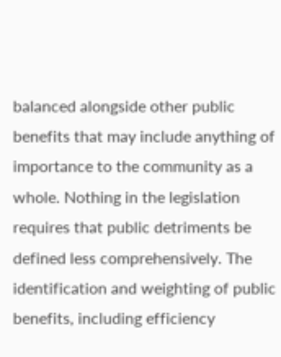balanced alongside other public benefits that may include anything of importance to the community as a whole. Nothing in the legislation requires that public detriments be defined less comprehensively. The identification and weighting of public benefits, including efficiency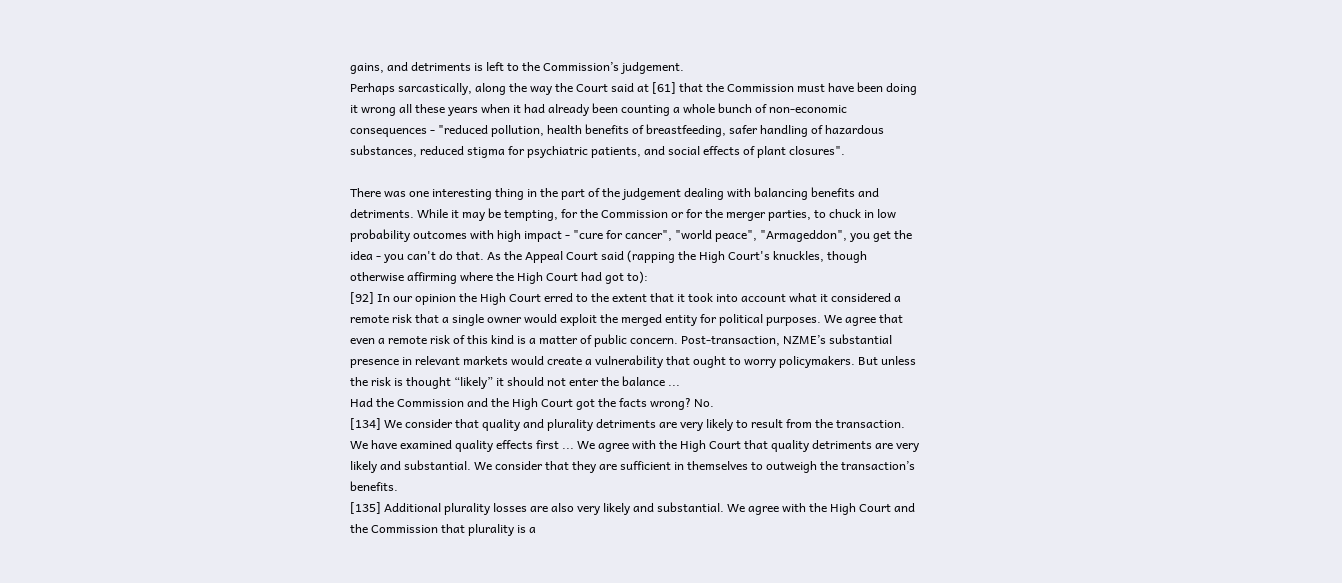gains, and detriments is left to the Commission’s judgement.
Perhaps sarcastically, along the way the Court said at [61] that the Commission must have been doing it wrong all these years when it had already been counting a whole bunch of non-economic consequences - "reduced pollution, health benefits of breastfeeding, safer handling of hazardous substances, reduced stigma for psychiatric patients, and social effects of plant closures".

There was one interesting thing in the part of the judgement dealing with balancing benefits and detriments. While it may be tempting, for the Commission or for the merger parties, to chuck in low probability outcomes with high impact - "cure for cancer", "world peace", "Armageddon", you get the idea - you can't do that. As the Appeal Court said (rapping the High Court's knuckles, though otherwise affirming where the High Court had got to):
[92] In our opinion the High Court erred to the extent that it took into account what it considered a remote risk that a single owner would exploit the merged entity for political purposes. We agree that even a remote risk of this kind is a matter of public concern. Post-transaction, NZME’s substantial presence in relevant markets would create a vulnerability that ought to worry policymakers. But unless the risk is thought “likely” it should not enter the balance ...
Had the Commission and the High Court got the facts wrong? No.
[134] We consider that quality and plurality detriments are very likely to result from the transaction. We have examined quality effects first ... We agree with the High Court that quality detriments are very likely and substantial. We consider that they are sufficient in themselves to outweigh the transaction’s benefits.
[135] Additional plurality losses are also very likely and substantial. We agree with the High Court and the Commission that plurality is a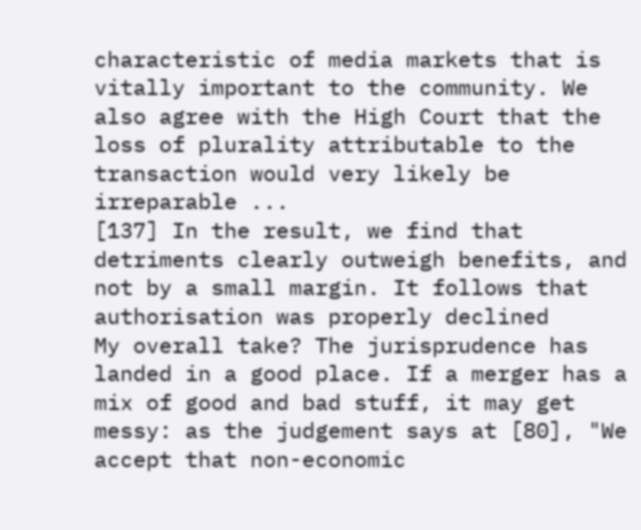characteristic of media markets that is vitally important to the community. We also agree with the High Court that the loss of plurality attributable to the transaction would very likely be irreparable ...
[137] In the result, we find that detriments clearly outweigh benefits, and not by a small margin. It follows that authorisation was properly declined
My overall take? The jurisprudence has landed in a good place. If a merger has a mix of good and bad stuff, it may get messy: as the judgement says at [80], "We accept that non-economic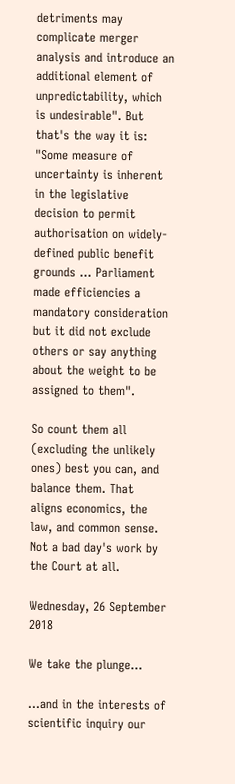detriments may complicate merger analysis and introduce an additional element of unpredictability, which is undesirable". But that's the way it is: "Some measure of uncertainty is inherent in the legislative decision to permit authorisation on widely-defined public benefit grounds ... Parliament made efficiencies a mandatory consideration but it did not exclude others or say anything about the weight to be assigned to them".

So count them all (excluding the unlikely ones) best you can, and balance them. That aligns economics, the law, and common sense. Not a bad day's work by the Court at all.

Wednesday, 26 September 2018

We take the plunge...

...and in the interests of scientific inquiry our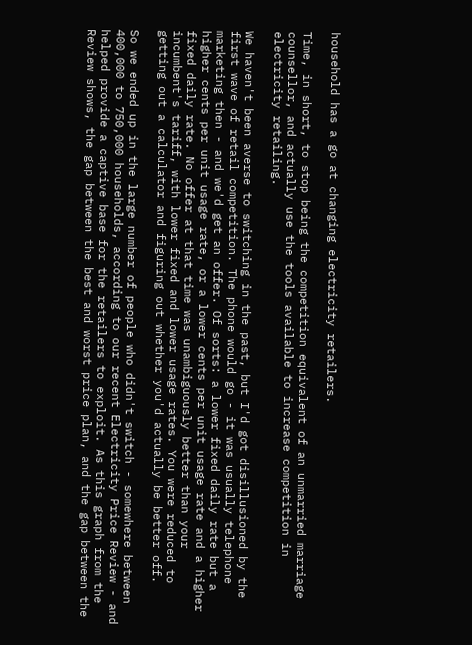household has a go at changing electricity retailers.

Time, in short, to stop being the competition equivalent of an unmarried marriage counsellor, and actually use the tools available to increase competition in electricity retailing.

We haven't been averse to switching in the past, but I'd got disillusioned by the first wave of retail competition. The phone would go - it was usually telephone marketing then - and we'd get an offer. Of sorts: a lower fixed daily rate but a higher cents per unit usage rate, or a lower cents per unit usage rate and a higher fixed daily rate. No offer at that time was unambiguously better than your incumbent's tariff, with lower fixed and lower usage rates. You were reduced to getting out a calculator and figuring out whether you'd actually be better off.

So we ended up in the large number of people who didn't switch - somewhere between 400,000 to 750,000 households, according to our recent Electricity Price Review - and helped provide a captive base for the retailers to exploit. As this graph from the Review shows, the gap between the best and worst price plan, and the gap between the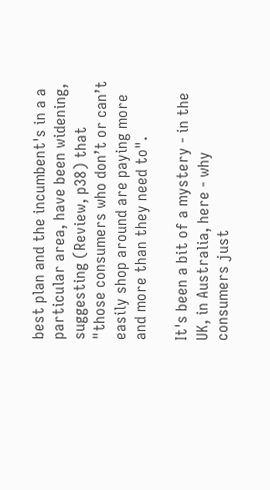best plan and the incumbent's in a a particular area, have been widening, suggesting (Review, p38) that "those consumers who don’t or can’t easily shop around are paying more and more than they need to".

It's been a bit of a mystery - in the UK, in Australia, here - why consumers just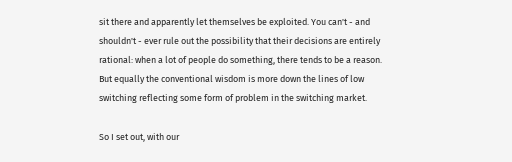sit there and apparently let themselves be exploited. You can't - and shouldn't - ever rule out the possibility that their decisions are entirely rational: when a lot of people do something, there tends to be a reason. But equally the conventional wisdom is more down the lines of low switching reflecting some form of problem in the switching market.

So I set out, with our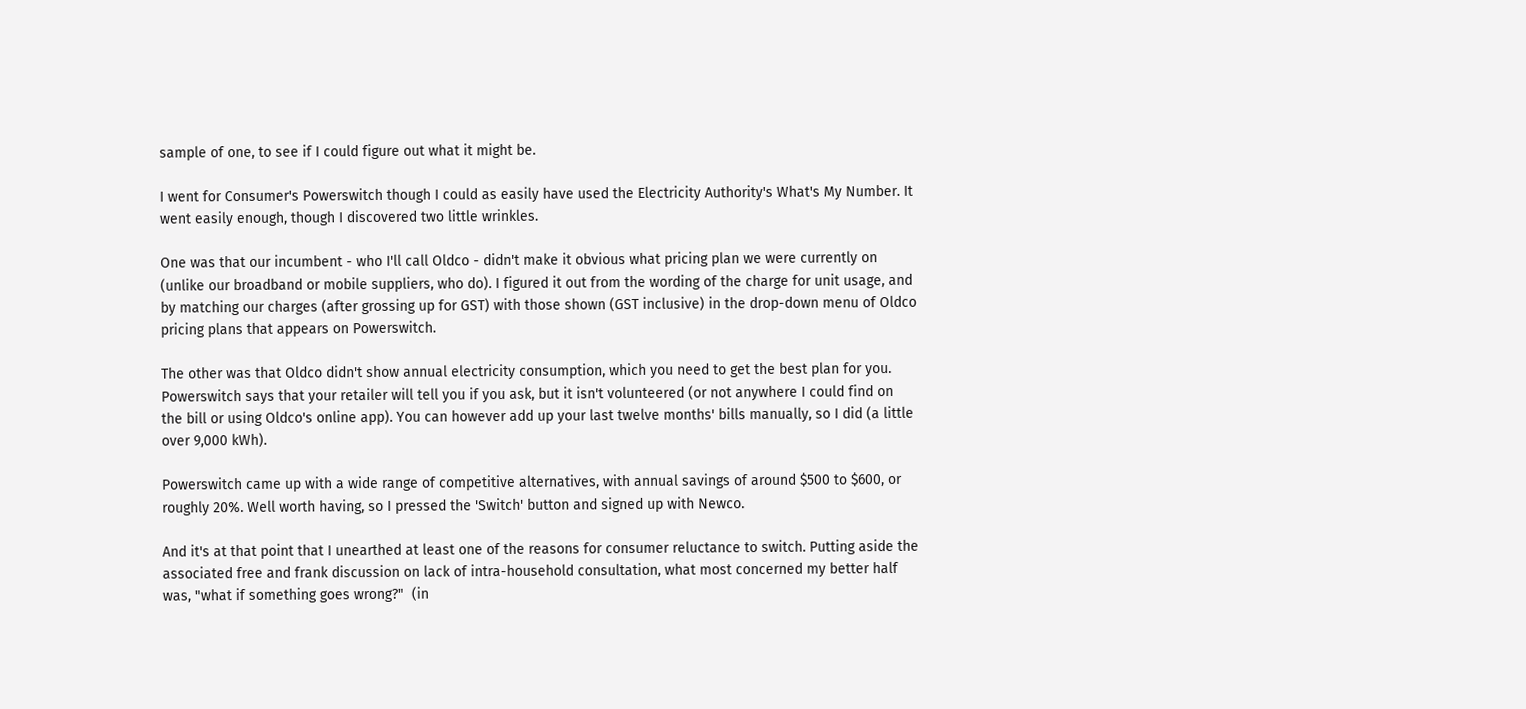sample of one, to see if I could figure out what it might be.

I went for Consumer's Powerswitch though I could as easily have used the Electricity Authority's What's My Number. It went easily enough, though I discovered two little wrinkles.

One was that our incumbent - who I'll call Oldco - didn't make it obvious what pricing plan we were currently on (unlike our broadband or mobile suppliers, who do). I figured it out from the wording of the charge for unit usage, and by matching our charges (after grossing up for GST) with those shown (GST inclusive) in the drop-down menu of Oldco pricing plans that appears on Powerswitch.

The other was that Oldco didn't show annual electricity consumption, which you need to get the best plan for you. Powerswitch says that your retailer will tell you if you ask, but it isn't volunteered (or not anywhere I could find on the bill or using Oldco's online app). You can however add up your last twelve months' bills manually, so I did (a little over 9,000 kWh).

Powerswitch came up with a wide range of competitive alternatives, with annual savings of around $500 to $600, or roughly 20%. Well worth having, so I pressed the 'Switch' button and signed up with Newco.

And it's at that point that I unearthed at least one of the reasons for consumer reluctance to switch. Putting aside the associated free and frank discussion on lack of intra-household consultation, what most concerned my better half was, "what if something goes wrong?"  (in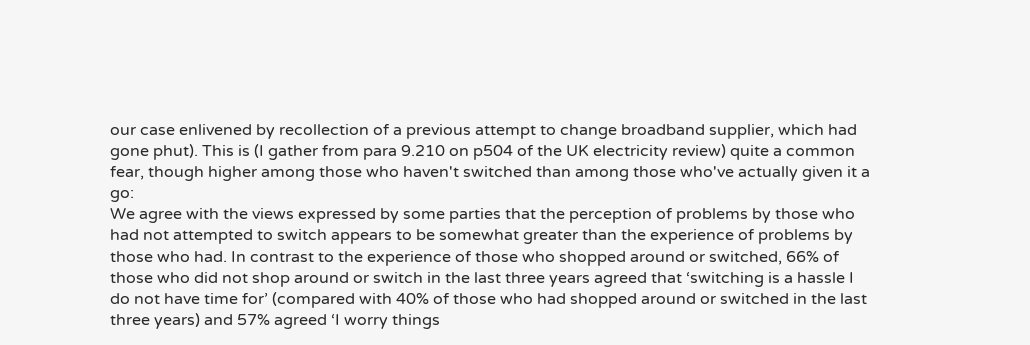our case enlivened by recollection of a previous attempt to change broadband supplier, which had gone phut). This is (I gather from para 9.210 on p504 of the UK electricity review) quite a common fear, though higher among those who haven't switched than among those who've actually given it a go:
We agree with the views expressed by some parties that the perception of problems by those who had not attempted to switch appears to be somewhat greater than the experience of problems by those who had. In contrast to the experience of those who shopped around or switched, 66% of those who did not shop around or switch in the last three years agreed that ‘switching is a hassle I do not have time for’ (compared with 40% of those who had shopped around or switched in the last three years) and 57% agreed ‘I worry things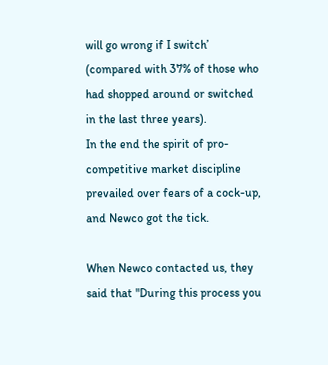will go wrong if I switch’ (compared with 37% of those who had shopped around or switched in the last three years).
In the end the spirit of pro-competitive market discipline prevailed over fears of a cock-up, and Newco got the tick.

When Newco contacted us, they said that "During this process you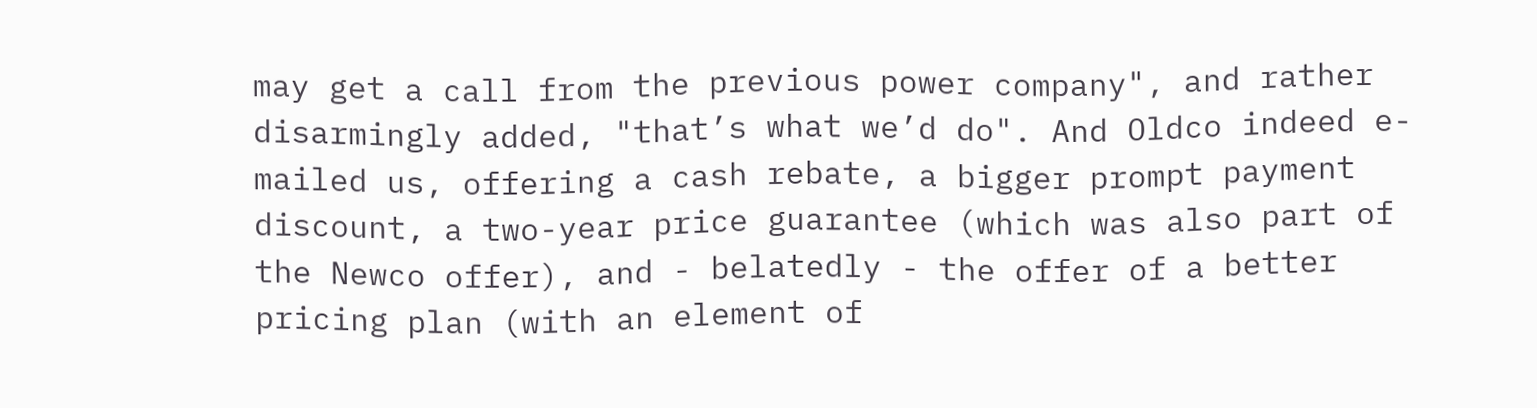may get a call from the previous power company", and rather disarmingly added, "that’s what we’d do". And Oldco indeed e-mailed us, offering a cash rebate, a bigger prompt payment discount, a two-year price guarantee (which was also part of the Newco offer), and - belatedly - the offer of a better pricing plan (with an element of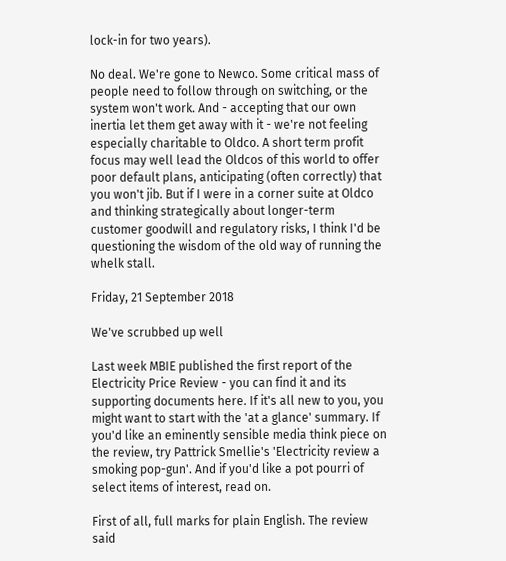lock-in for two years).

No deal. We're gone to Newco. Some critical mass of people need to follow through on switching, or the system won't work. And - accepting that our own inertia let them get away with it - we're not feeling especially charitable to Oldco. A short term profit focus may well lead the Oldcos of this world to offer poor default plans, anticipating (often correctly) that you won't jib. But if I were in a corner suite at Oldco and thinking strategically about longer-term customer goodwill and regulatory risks, I think I'd be questioning the wisdom of the old way of running the whelk stall.

Friday, 21 September 2018

We've scrubbed up well

Last week MBIE published the first report of the Electricity Price Review - you can find it and its supporting documents here. If it's all new to you, you might want to start with the 'at a glance' summary. If you'd like an eminently sensible media think piece on the review, try Pattrick Smellie's 'Electricity review a smoking pop-gun'. And if you'd like a pot pourri of select items of interest, read on.

First of all, full marks for plain English. The review said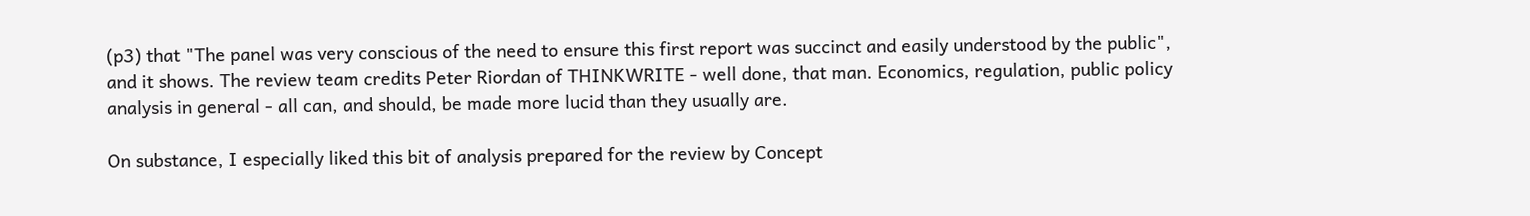(p3) that "The panel was very conscious of the need to ensure this first report was succinct and easily understood by the public", and it shows. The review team credits Peter Riordan of THINKWRITE - well done, that man. Economics, regulation, public policy analysis in general - all can, and should, be made more lucid than they usually are.

On substance, I especially liked this bit of analysis prepared for the review by Concept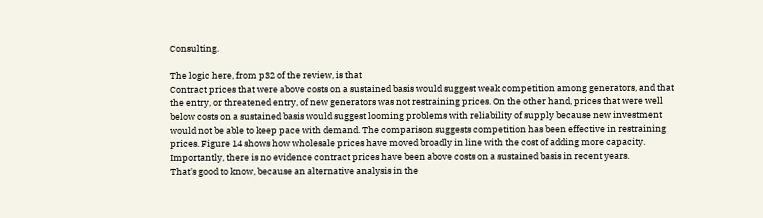Consulting.

The logic here, from p32 of the review, is that
Contract prices that were above costs on a sustained basis would suggest weak competition among generators, and that the entry, or threatened entry, of new generators was not restraining prices. On the other hand, prices that were well below costs on a sustained basis would suggest looming problems with reliability of supply because new investment would not be able to keep pace with demand. The comparison suggests competition has been effective in restraining prices. Figure 14 shows how wholesale prices have moved broadly in line with the cost of adding more capacity. Importantly, there is no evidence contract prices have been above costs on a sustained basis in recent years.
That's good to know, because an alternative analysis in the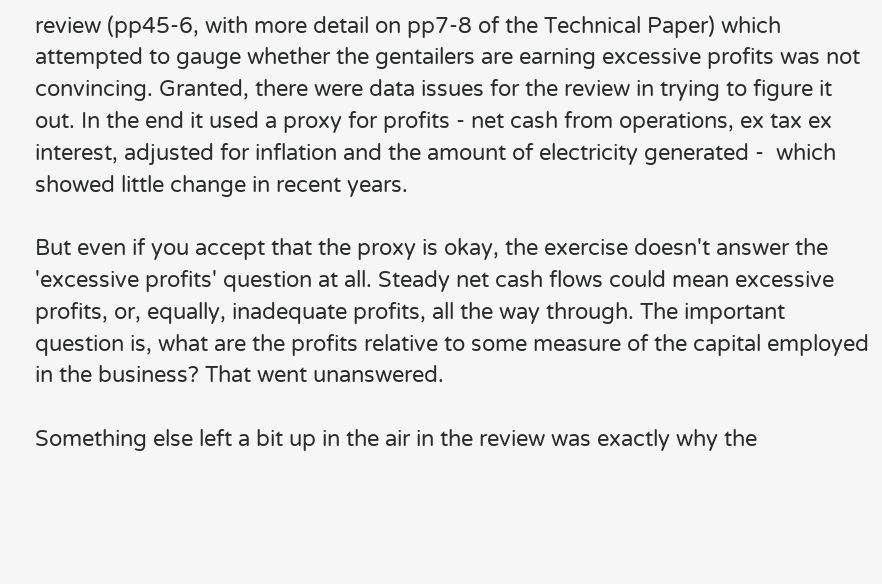review (pp45-6, with more detail on pp7-8 of the Technical Paper) which attempted to gauge whether the gentailers are earning excessive profits was not convincing. Granted, there were data issues for the review in trying to figure it out. In the end it used a proxy for profits - net cash from operations, ex tax ex interest, adjusted for inflation and the amount of electricity generated -  which showed little change in recent years.

But even if you accept that the proxy is okay, the exercise doesn't answer the 'excessive profits' question at all. Steady net cash flows could mean excessive profits, or, equally, inadequate profits, all the way through. The important question is, what are the profits relative to some measure of the capital employed in the business? That went unanswered.

Something else left a bit up in the air in the review was exactly why the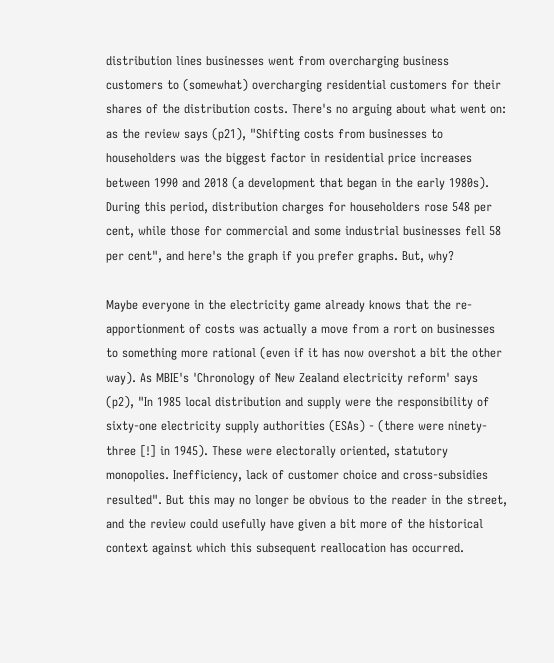distribution lines businesses went from overcharging business customers to (somewhat) overcharging residential customers for their shares of the distribution costs. There's no arguing about what went on: as the review says (p21), "Shifting costs from businesses to householders was the biggest factor in residential price increases between 1990 and 2018 (a development that began in the early 1980s). During this period, distribution charges for householders rose 548 per cent, while those for commercial and some industrial businesses fell 58 per cent", and here's the graph if you prefer graphs. But, why?

Maybe everyone in the electricity game already knows that the re-apportionment of costs was actually a move from a rort on businesses to something more rational (even if it has now overshot a bit the other way). As MBIE's 'Chronology of New Zealand electricity reform' says (p2), "In 1985 local distribution and supply were the responsibility of sixty-one electricity supply authorities (ESAs) - (there were ninety-three [!] in 1945). These were electorally oriented, statutory monopolies. Inefficiency, lack of customer choice and cross-subsidies resulted". But this may no longer be obvious to the reader in the street, and the review could usefully have given a bit more of the historical context against which this subsequent reallocation has occurred.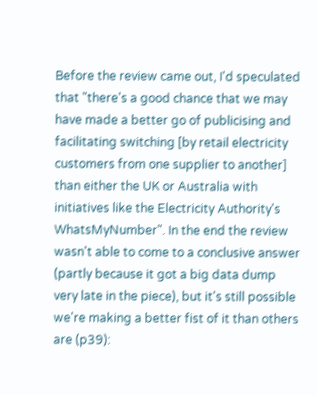Before the review came out, I'd speculated that "there's a good chance that we may have made a better go of publicising and facilitating switching [by retail electricity customers from one supplier to another] than either the UK or Australia with initiatives like the Electricity Authority's WhatsMyNumber". In the end the review wasn't able to come to a conclusive answer (partly because it got a big data dump very late in the piece), but it's still possible we're making a better fist of it than others are (p39):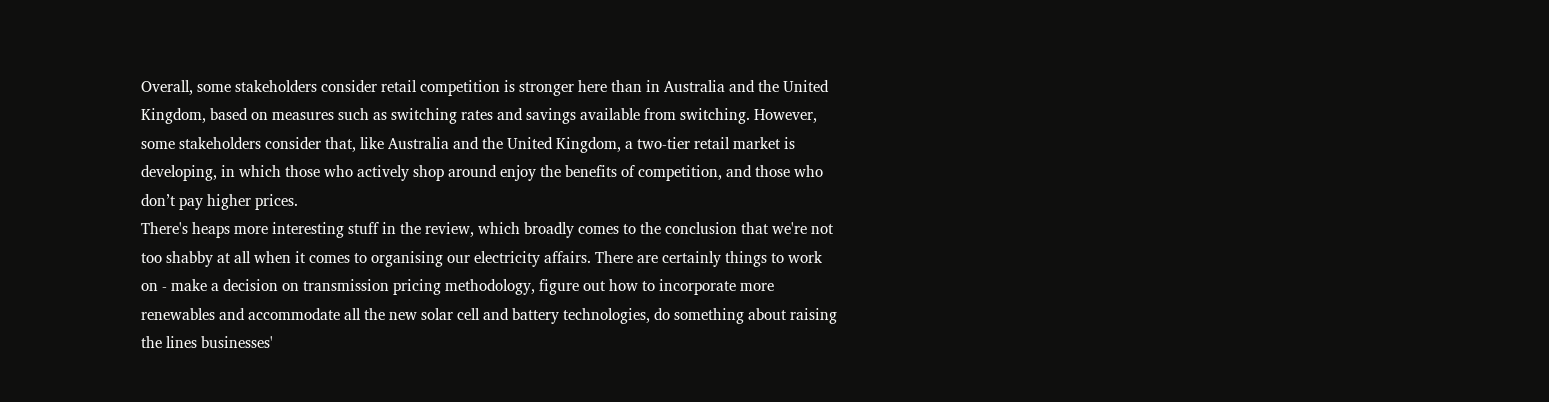Overall, some stakeholders consider retail competition is stronger here than in Australia and the United Kingdom, based on measures such as switching rates and savings available from switching. However, some stakeholders consider that, like Australia and the United Kingdom, a two-tier retail market is developing, in which those who actively shop around enjoy the benefits of competition, and those who don’t pay higher prices.
There's heaps more interesting stuff in the review, which broadly comes to the conclusion that we're not too shabby at all when it comes to organising our electricity affairs. There are certainly things to work on - make a decision on transmission pricing methodology, figure out how to incorporate more renewables and accommodate all the new solar cell and battery technologies, do something about raising the lines businesses'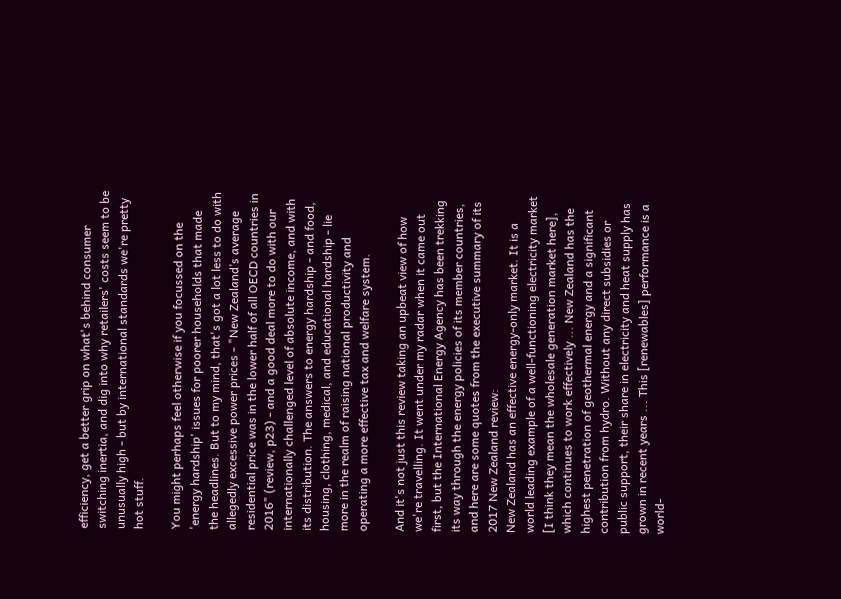efficiency, get a better grip on what's behind consumer switching inertia, and dig into why retailers' costs seem to be unusually high - but by international standards we're pretty hot stuff.

You might perhaps feel otherwise if you focussed on the 'energy hardship' issues for poorer households that made the headlines. But to my mind, that's got a lot less to do with allegedly excessive power prices - "New Zealand’s average residential price was in the lower half of all OECD countries in 2016" (review, p23) - and a good deal more to do with our internationally challenged level of absolute income, and with its distribution. The answers to energy hardship - and food, housing, clothing, medical, and educational hardship - lie more in the realm of raising national productivity and operating a more effective tax and welfare system.

And it's not just this review taking an upbeat view of how we're travelling. It went under my radar when it came out first, but the International Energy Agency has been trekking its way through the energy policies of its member countries, and here are some quotes from the executive summary of its 2017 New Zealand review:
New Zealand has an effective energy-only market. It is a world leading example of a well-functioning electricity market [I think they mean the wholesale generation market here], which continues to work effectively ... New Zealand has the highest penetration of geothermal energy and a significant contribution from hydro. Without any direct subsidies or public support, their share in electricity and heat supply has grown in recent years ... This [renewables] performance is a world-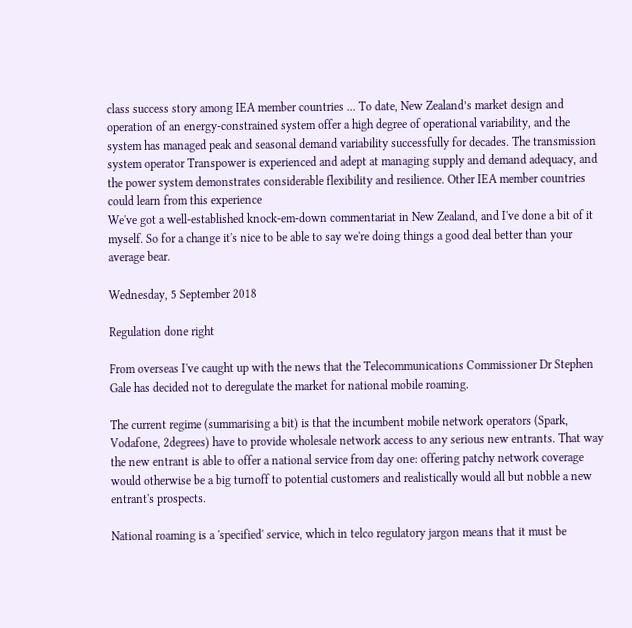class success story among IEA member countries ... To date, New Zealand’s market design and operation of an energy-constrained system offer a high degree of operational variability, and the system has managed peak and seasonal demand variability successfully for decades. The transmission system operator Transpower is experienced and adept at managing supply and demand adequacy, and the power system demonstrates considerable flexibility and resilience. Other IEA member countries could learn from this experience
We've got a well-established knock-em-down commentariat in New Zealand, and I've done a bit of it myself. So for a change it's nice to be able to say we're doing things a good deal better than your average bear.

Wednesday, 5 September 2018

Regulation done right

From overseas I've caught up with the news that the Telecommunications Commissioner Dr Stephen Gale has decided not to deregulate the market for national mobile roaming.

The current regime (summarising a bit) is that the incumbent mobile network operators (Spark, Vodafone, 2degrees) have to provide wholesale network access to any serious new entrants. That way the new entrant is able to offer a national service from day one: offering patchy network coverage would otherwise be a big turnoff to potential customers and realistically would all but nobble a new entrant's prospects.

National roaming is a 'specified' service, which in telco regulatory jargon means that it must be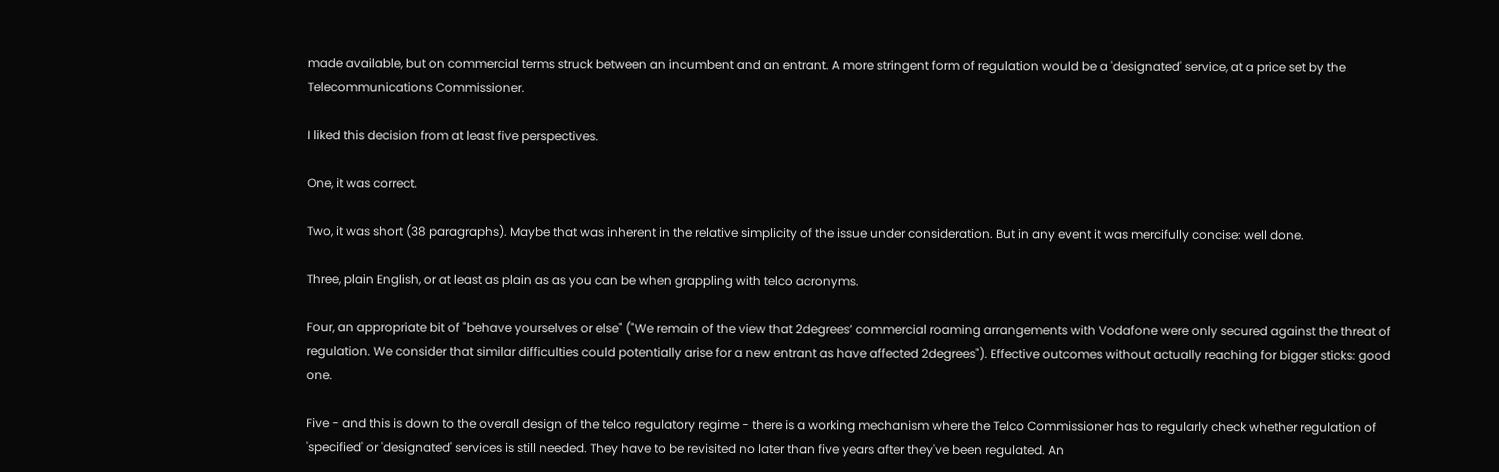made available, but on commercial terms struck between an incumbent and an entrant. A more stringent form of regulation would be a 'designated' service, at a price set by the Telecommunications Commissioner.

I liked this decision from at least five perspectives.

One, it was correct.

Two, it was short (38 paragraphs). Maybe that was inherent in the relative simplicity of the issue under consideration. But in any event it was mercifully concise: well done.

Three, plain English, or at least as plain as as you can be when grappling with telco acronyms.

Four, an appropriate bit of "behave yourselves or else" ("We remain of the view that 2degrees’ commercial roaming arrangements with Vodafone were only secured against the threat of regulation. We consider that similar difficulties could potentially arise for a new entrant as have affected 2degrees"). Effective outcomes without actually reaching for bigger sticks: good one.

Five - and this is down to the overall design of the telco regulatory regime - there is a working mechanism where the Telco Commissioner has to regularly check whether regulation of 'specified' or 'designated' services is still needed. They have to be revisited no later than five years after they've been regulated. An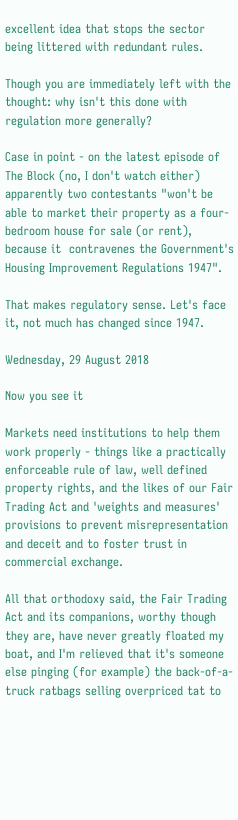excellent idea that stops the sector being littered with redundant rules.

Though you are immediately left with the thought: why isn't this done with regulation more generally?

Case in point - on the latest episode of The Block (no, I don't watch either) apparently two contestants "won't be able to market their property as a four-bedroom house for sale (or rent), because it  contravenes the Government's Housing Improvement Regulations 1947".

That makes regulatory sense. Let's face it, not much has changed since 1947.

Wednesday, 29 August 2018

Now you see it

Markets need institutions to help them work properly - things like a practically enforceable rule of law, well defined property rights, and the likes of our Fair Trading Act and 'weights and measures' provisions to prevent misrepresentation and deceit and to foster trust in commercial exchange.

All that orthodoxy said, the Fair Trading Act and its companions, worthy though they are, have never greatly floated my boat, and I'm relieved that it's someone else pinging (for example) the back-of-a-truck ratbags selling overpriced tat to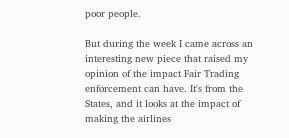poor people.

But during the week I came across an interesting new piece that raised my opinion of the impact Fair Trading enforcement can have. It's from the States, and it looks at the impact of making the airlines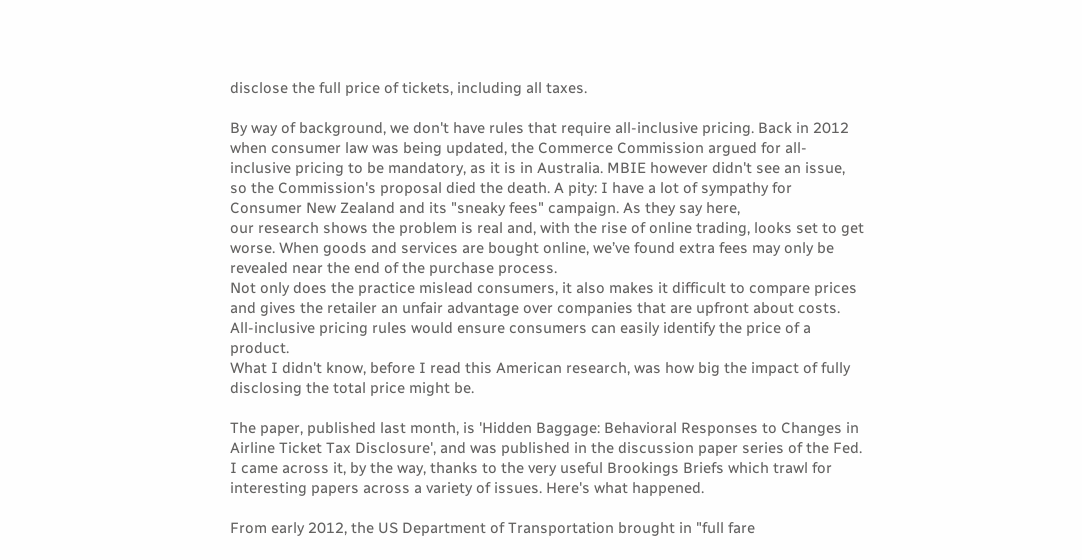disclose the full price of tickets, including all taxes.

By way of background, we don't have rules that require all-inclusive pricing. Back in 2012 when consumer law was being updated, the Commerce Commission argued for all-inclusive pricing to be mandatory, as it is in Australia. MBIE however didn't see an issue, so the Commission's proposal died the death. A pity: I have a lot of sympathy for Consumer New Zealand and its "sneaky fees" campaign. As they say here,
our research shows the problem is real and, with the rise of online trading, looks set to get worse. When goods and services are bought online, we’ve found extra fees may only be revealed near the end of the purchase process.
Not only does the practice mislead consumers, it also makes it difficult to compare prices and gives the retailer an unfair advantage over companies that are upfront about costs. All-inclusive pricing rules would ensure consumers can easily identify the price of a product.
What I didn't know, before I read this American research, was how big the impact of fully disclosing the total price might be.

The paper, published last month, is 'Hidden Baggage: Behavioral Responses to Changes in Airline Ticket Tax Disclosure', and was published in the discussion paper series of the Fed. I came across it, by the way, thanks to the very useful Brookings Briefs which trawl for interesting papers across a variety of issues. Here's what happened.

From early 2012, the US Department of Transportation brought in "full fare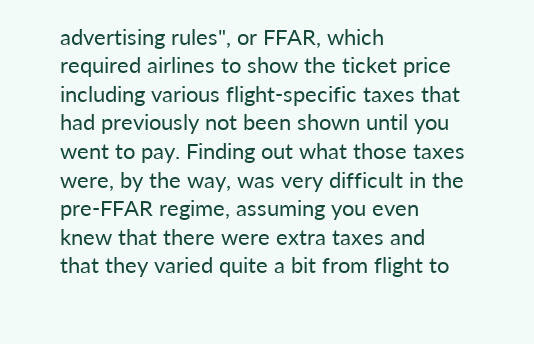advertising rules", or FFAR, which required airlines to show the ticket price including various flight-specific taxes that had previously not been shown until you went to pay. Finding out what those taxes were, by the way, was very difficult in the pre-FFAR regime, assuming you even knew that there were extra taxes and that they varied quite a bit from flight to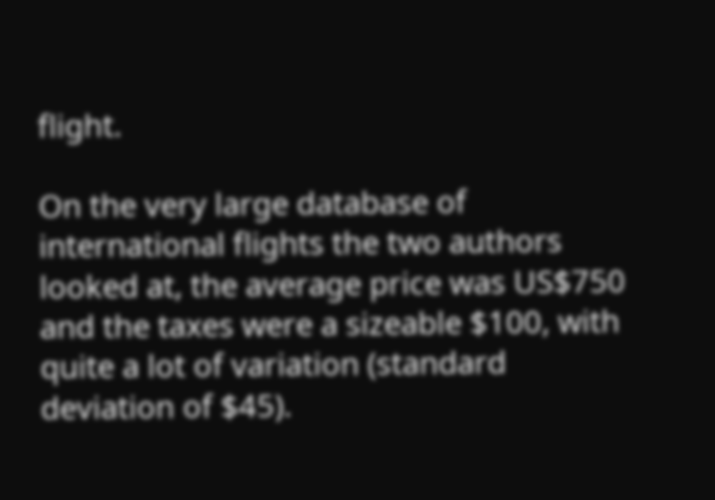flight.

On the very large database of  international flights the two authors looked at, the average price was US$750 and the taxes were a sizeable $100, with quite a lot of variation (standard deviation of $45).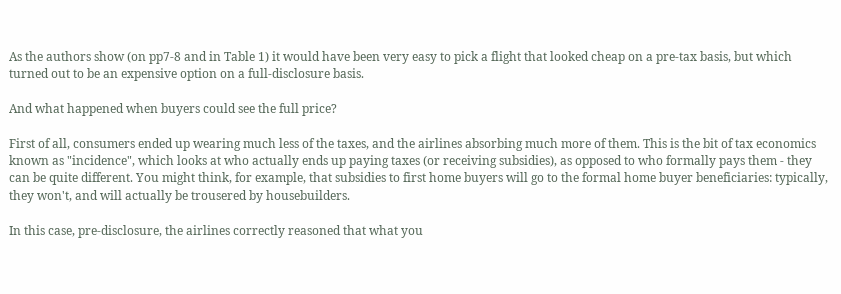As the authors show (on pp7-8 and in Table 1) it would have been very easy to pick a flight that looked cheap on a pre-tax basis, but which turned out to be an expensive option on a full-disclosure basis.

And what happened when buyers could see the full price?

First of all, consumers ended up wearing much less of the taxes, and the airlines absorbing much more of them. This is the bit of tax economics known as "incidence", which looks at who actually ends up paying taxes (or receiving subsidies), as opposed to who formally pays them - they can be quite different. You might think, for example, that subsidies to first home buyers will go to the formal home buyer beneficiaries: typically, they won't, and will actually be trousered by housebuilders.

In this case, pre-disclosure, the airlines correctly reasoned that what you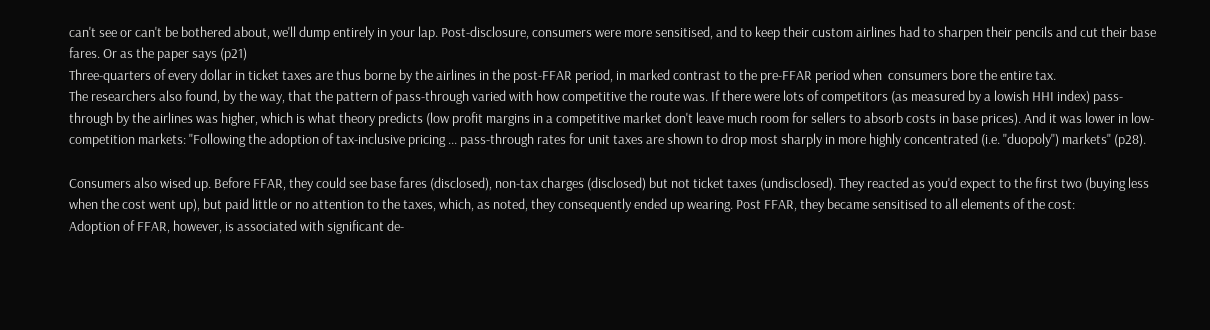can't see or can't be bothered about, we'll dump entirely in your lap. Post-disclosure, consumers were more sensitised, and to keep their custom airlines had to sharpen their pencils and cut their base fares. Or as the paper says (p21)
Three-quarters of every dollar in ticket taxes are thus borne by the airlines in the post-FFAR period, in marked contrast to the pre-FFAR period when  consumers bore the entire tax.
The researchers also found, by the way, that the pattern of pass-through varied with how competitive the route was. If there were lots of competitors (as measured by a lowish HHI index) pass-through by the airlines was higher, which is what theory predicts (low profit margins in a competitive market don't leave much room for sellers to absorb costs in base prices). And it was lower in low-competition markets: "Following the adoption of tax-inclusive pricing ... pass-through rates for unit taxes are shown to drop most sharply in more highly concentrated (i.e. "duopoly") markets" (p28).

Consumers also wised up. Before FFAR, they could see base fares (disclosed), non-tax charges (disclosed) but not ticket taxes (undisclosed). They reacted as you'd expect to the first two (buying less when the cost went up), but paid little or no attention to the taxes, which, as noted, they consequently ended up wearing. Post FFAR, they became sensitised to all elements of the cost:
Adoption of FFAR, however, is associated with significant de-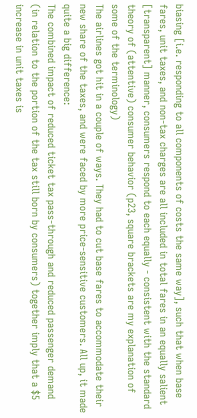biasing [i.e. responding to all components of costs the same way], such that when base fares, unit taxes, and non-tax charges are all included in total fares in an equally salient [transparent] manner, consumers respond to each equally - consistent with the standard theory of (attentive) consumer behavior (p23, square brackets are my explanation of some of the terminology)
The airlines got hit in a couple of ways. They had to cut base fares to accommodate their new share of the taxes, and were faced by more price-sensitive customers. All up, it made quite a big difference:
The combined impact of reduced ticket tax pass-through and reduced passenger demand (in relation to the portion of the tax still born by consumers) together imply that a $5 increase in unit taxes is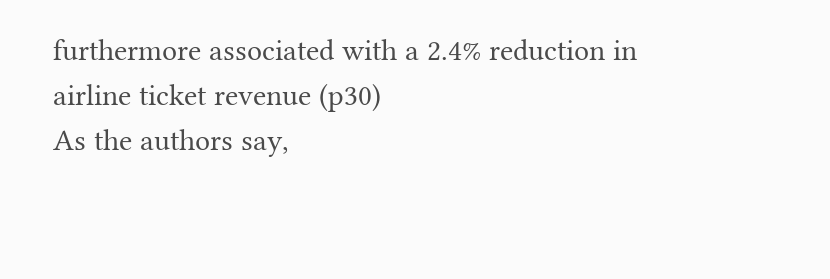furthermore associated with a 2.4% reduction in airline ticket revenue (p30)
As the authors say,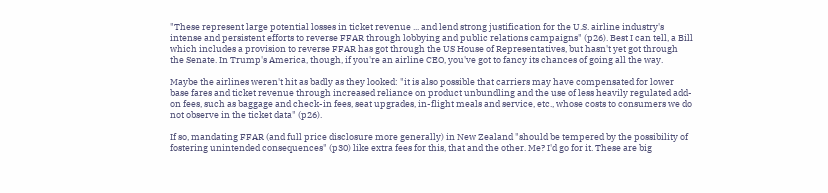"These represent large potential losses in ticket revenue ... and lend strong justification for the U.S. airline industry's intense and persistent efforts to reverse FFAR through lobbying and public relations campaigns" (p26). Best I can tell, a Bill which includes a provision to reverse FFAR has got through the US House of Representatives, but hasn't yet got through the Senate. In Trump's America, though, if you're an airline CEO, you've got to fancy its chances of going all the way.

Maybe the airlines weren't hit as badly as they looked: "it is also possible that carriers may have compensated for lower base fares and ticket revenue through increased reliance on product unbundling and the use of less heavily regulated add-on fees, such as baggage and check-in fees, seat upgrades, in-flight meals and service, etc., whose costs to consumers we do not observe in the ticket data" (p26).

If so, mandating FFAR (and full price disclosure more generally) in New Zealand "should be tempered by the possibility of fostering unintended consequences" (p30) like extra fees for this, that and the other. Me? I'd go for it. These are big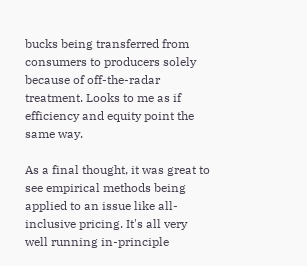bucks being transferred from consumers to producers solely because of off-the-radar treatment. Looks to me as if efficiency and equity point the same way.

As a final thought, it was great to see empirical methods being applied to an issue like all-inclusive pricing. It's all very well running in-principle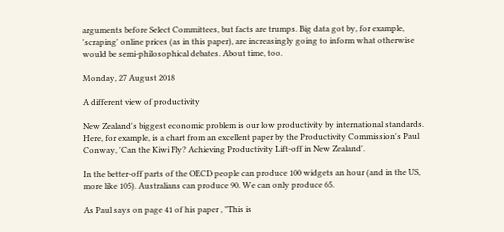arguments before Select Committees, but facts are trumps. Big data got by, for example, 'scraping' online prices (as in this paper), are increasingly going to inform what otherwise would be semi-philosophical debates. About time, too.

Monday, 27 August 2018

A different view of productivity

New Zealand's biggest economic problem is our low productivity by international standards. Here, for example, is a chart from an excellent paper by the Productivity Commission's Paul Conway, 'Can the Kiwi Fly? Achieving Productivity Lift-off in New Zealand'.

In the better-off parts of the OECD people can produce 100 widgets an hour (and in the US, more like 105). Australians can produce 90. We can only produce 65.

As Paul says on page 41 of his paper , "This is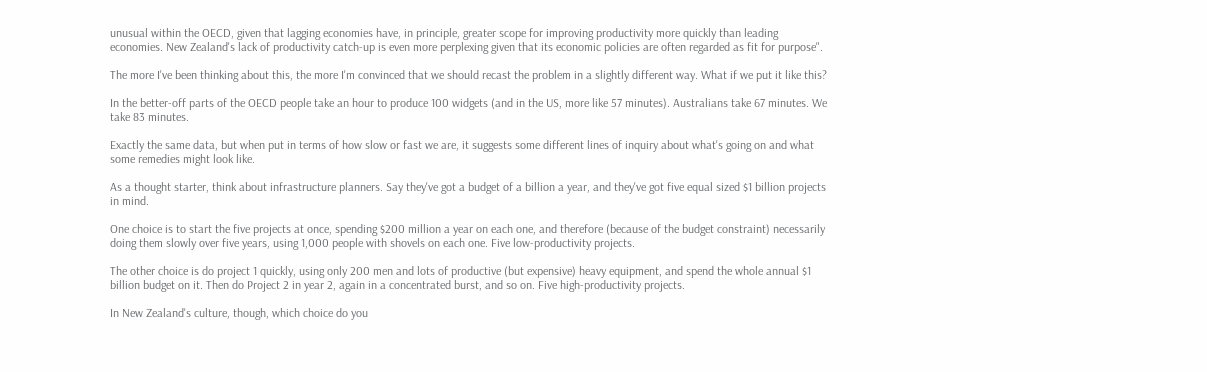unusual within the OECD, given that lagging economies have, in principle, greater scope for improving productivity more quickly than leading economies. New Zealand's lack of productivity catch-up is even more perplexing given that its economic policies are often regarded as fit for purpose".

The more I've been thinking about this, the more I'm convinced that we should recast the problem in a slightly different way. What if we put it like this?

In the better-off parts of the OECD people take an hour to produce 100 widgets (and in the US, more like 57 minutes). Australians take 67 minutes. We take 83 minutes.

Exactly the same data, but when put in terms of how slow or fast we are, it suggests some different lines of inquiry about what's going on and what some remedies might look like.

As a thought starter, think about infrastructure planners. Say they've got a budget of a billion a year, and they've got five equal sized $1 billion projects in mind.

One choice is to start the five projects at once, spending $200 million a year on each one, and therefore (because of the budget constraint) necessarily doing them slowly over five years, using 1,000 people with shovels on each one. Five low-productivity projects.

The other choice is do project 1 quickly, using only 200 men and lots of productive (but expensive) heavy equipment, and spend the whole annual $1 billion budget on it. Then do Project 2 in year 2, again in a concentrated burst, and so on. Five high-productivity projects.

In New Zealand's culture, though, which choice do you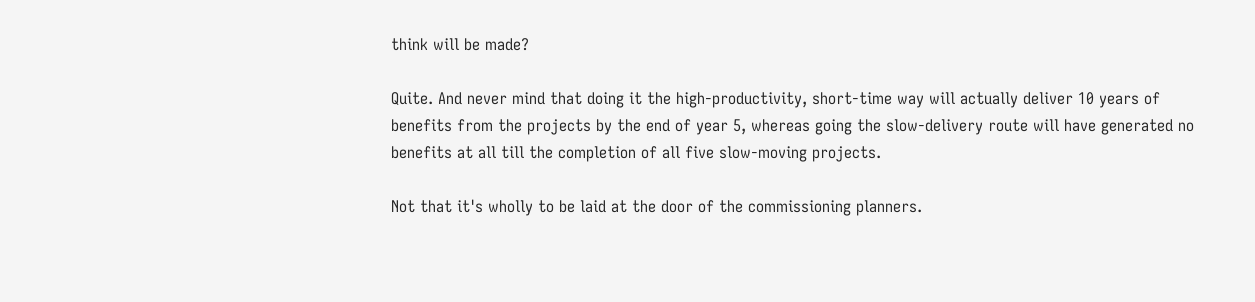think will be made?

Quite. And never mind that doing it the high-productivity, short-time way will actually deliver 10 years of benefits from the projects by the end of year 5, whereas going the slow-delivery route will have generated no benefits at all till the completion of all five slow-moving projects.

Not that it's wholly to be laid at the door of the commissioning planners.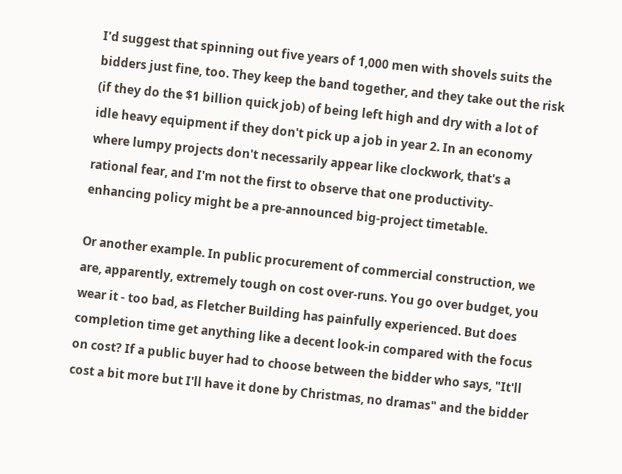I'd suggest that spinning out five years of 1,000 men with shovels suits the bidders just fine, too. They keep the band together, and they take out the risk (if they do the $1 billion quick job) of being left high and dry with a lot of idle heavy equipment if they don't pick up a job in year 2. In an economy where lumpy projects don't necessarily appear like clockwork, that's a rational fear, and I'm not the first to observe that one productivity-enhancing policy might be a pre-announced big-project timetable.

Or another example. In public procurement of commercial construction, we are, apparently, extremely tough on cost over-runs. You go over budget, you wear it - too bad, as Fletcher Building has painfully experienced. But does completion time get anything like a decent look-in compared with the focus on cost? If a public buyer had to choose between the bidder who says, "It'll cost a bit more but I'll have it done by Christmas, no dramas" and the bidder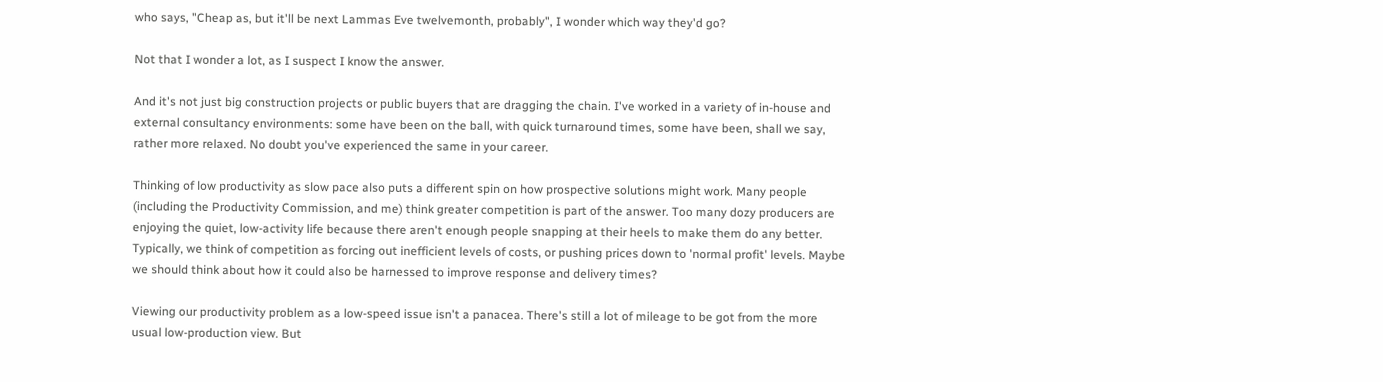who says, "Cheap as, but it'll be next Lammas Eve twelvemonth, probably", I wonder which way they'd go?

Not that I wonder a lot, as I suspect I know the answer.

And it's not just big construction projects or public buyers that are dragging the chain. I've worked in a variety of in-house and external consultancy environments: some have been on the ball, with quick turnaround times, some have been, shall we say, rather more relaxed. No doubt you've experienced the same in your career.

Thinking of low productivity as slow pace also puts a different spin on how prospective solutions might work. Many people (including the Productivity Commission, and me) think greater competition is part of the answer. Too many dozy producers are enjoying the quiet, low-activity life because there aren't enough people snapping at their heels to make them do any better. Typically, we think of competition as forcing out inefficient levels of costs, or pushing prices down to 'normal profit' levels. Maybe we should think about how it could also be harnessed to improve response and delivery times?

Viewing our productivity problem as a low-speed issue isn't a panacea. There's still a lot of mileage to be got from the more usual low-production view. But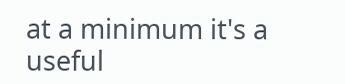at a minimum it's a useful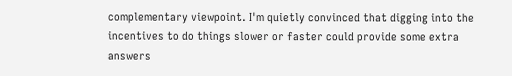complementary viewpoint. I'm quietly convinced that digging into the incentives to do things slower or faster could provide some extra answers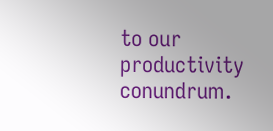to our productivity conundrum.